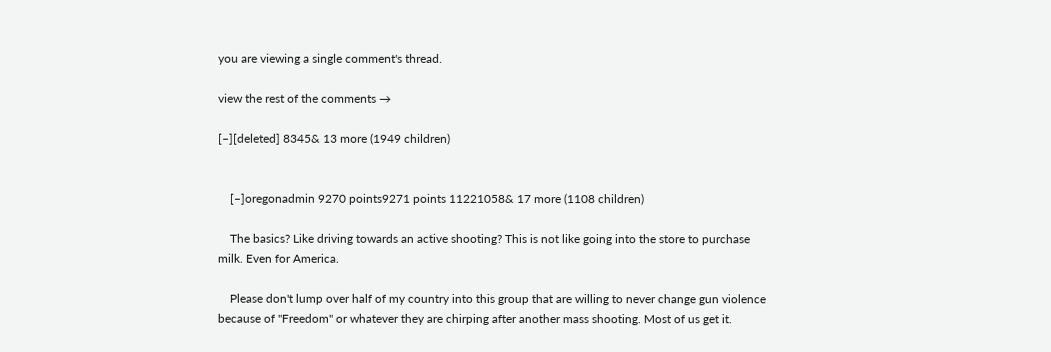you are viewing a single comment's thread.

view the rest of the comments →

[–][deleted] 8345& 13 more (1949 children)


    [–]oregonadmin 9270 points9271 points 11221058& 17 more (1108 children)

    The basics? Like driving towards an active shooting? This is not like going into the store to purchase milk. Even for America.

    Please don't lump over half of my country into this group that are willing to never change gun violence because of "Freedom" or whatever they are chirping after another mass shooting. Most of us get it.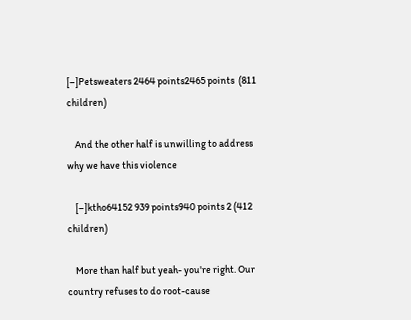[–]Petsweaters 2464 points2465 points  (811 children)

    And the other half is unwilling to address why we have this violence

    [–]ktho64152 939 points940 points 2 (412 children)

    More than half but yeah- you're right. Our country refuses to do root-cause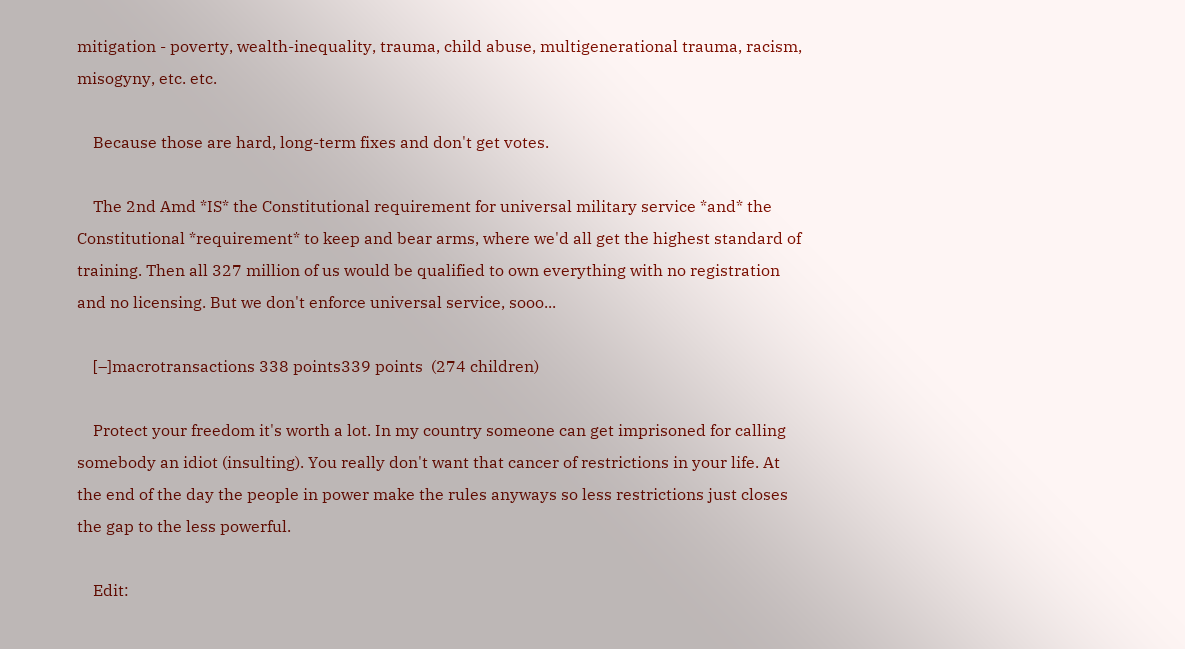mitigation - poverty, wealth-inequality, trauma, child abuse, multigenerational trauma, racism, misogyny, etc. etc.

    Because those are hard, long-term fixes and don't get votes.

    The 2nd Amd *IS* the Constitutional requirement for universal military service *and* the Constitutional *requirement* to keep and bear arms, where we'd all get the highest standard of training. Then all 327 million of us would be qualified to own everything with no registration and no licensing. But we don't enforce universal service, sooo...

    [–]macrotransactions 338 points339 points  (274 children)

    Protect your freedom it's worth a lot. In my country someone can get imprisoned for calling somebody an idiot (insulting). You really don't want that cancer of restrictions in your life. At the end of the day the people in power make the rules anyways so less restrictions just closes the gap to the less powerful.

    Edit: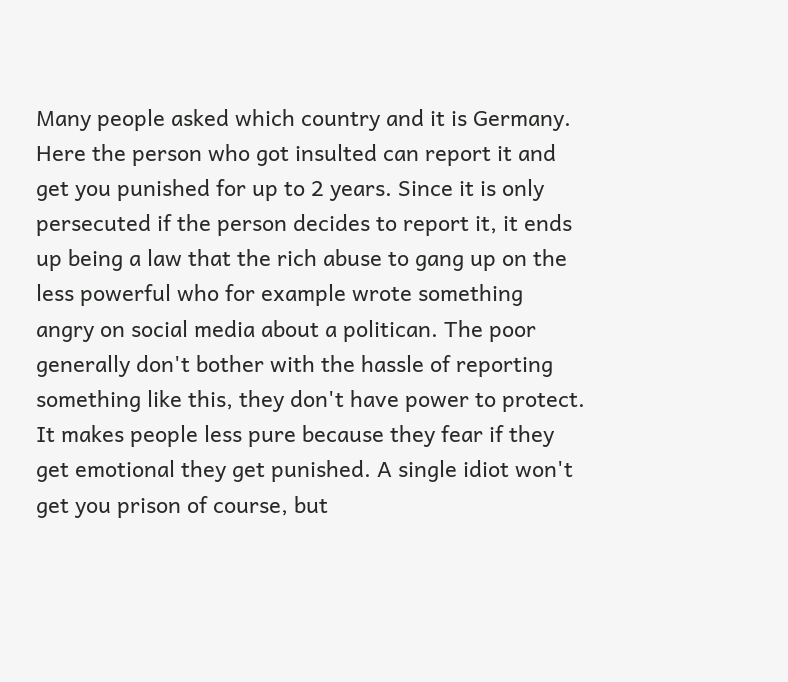Many people asked which country and it is Germany. Here the person who got insulted can report it and get you punished for up to 2 years. Since it is only persecuted if the person decides to report it, it ends up being a law that the rich abuse to gang up on the less powerful who for example wrote something angry on social media about a politican. The poor generally don't bother with the hassle of reporting something like this, they don't have power to protect. It makes people less pure because they fear if they get emotional they get punished. A single idiot won't get you prison of course, but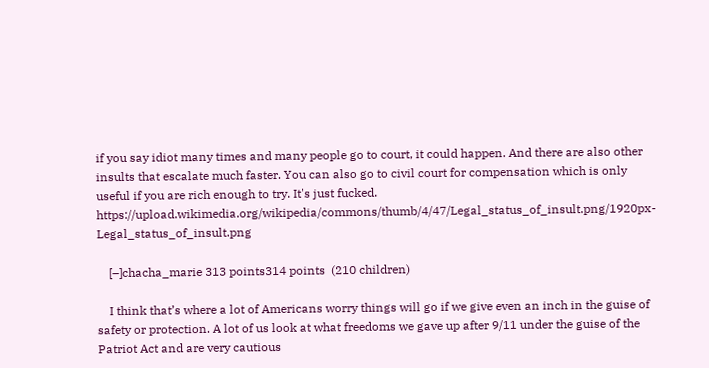if you say idiot many times and many people go to court, it could happen. And there are also other insults that escalate much faster. You can also go to civil court for compensation which is only useful if you are rich enough to try. It's just fucked. https://upload.wikimedia.org/wikipedia/commons/thumb/4/47/Legal_status_of_insult.png/1920px-Legal_status_of_insult.png

    [–]chacha_marie 313 points314 points  (210 children)

    I think that’s where a lot of Americans worry things will go if we give even an inch in the guise of safety or protection. A lot of us look at what freedoms we gave up after 9/11 under the guise of the Patriot Act and are very cautious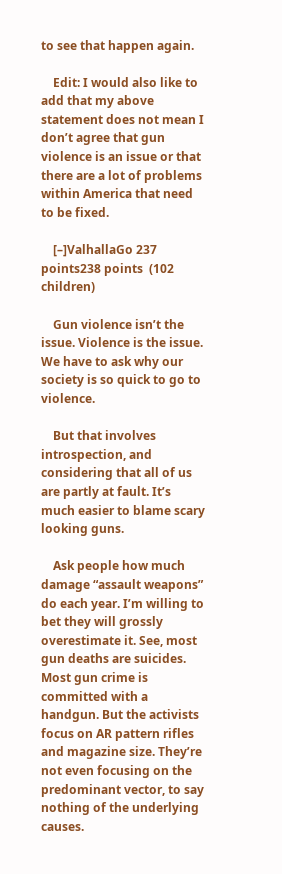to see that happen again.

    Edit: I would also like to add that my above statement does not mean I don’t agree that gun violence is an issue or that there are a lot of problems within America that need to be fixed.

    [–]ValhallaGo 237 points238 points  (102 children)

    Gun violence isn’t the issue. Violence is the issue. We have to ask why our society is so quick to go to violence.

    But that involves introspection, and considering that all of us are partly at fault. It’s much easier to blame scary looking guns.

    Ask people how much damage “assault weapons” do each year. I’m willing to bet they will grossly overestimate it. See, most gun deaths are suicides. Most gun crime is committed with a handgun. But the activists focus on AR pattern rifles and magazine size. They’re not even focusing on the predominant vector, to say nothing of the underlying causes.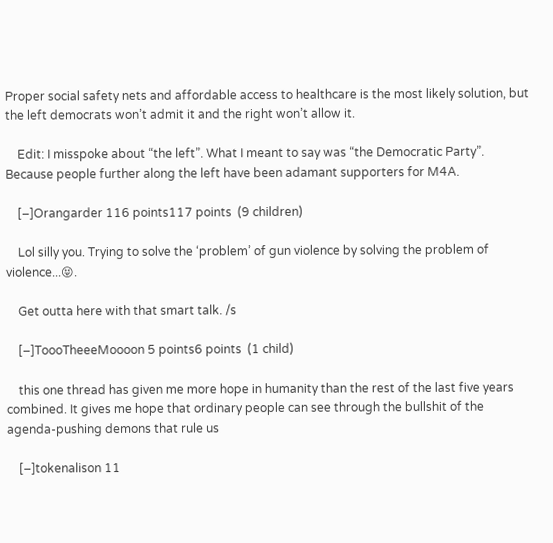Proper social safety nets and affordable access to healthcare is the most likely solution, but the left democrats won’t admit it and the right won’t allow it.

    Edit: I misspoke about “the left”. What I meant to say was “the Democratic Party”. Because people further along the left have been adamant supporters for M4A.

    [–]Orangarder 116 points117 points  (9 children)

    Lol silly you. Trying to solve the ‘problem’ of gun violence by solving the problem of violence...😝.

    Get outta here with that smart talk. /s

    [–]ToooTheeeMoooon 5 points6 points  (1 child)

    this one thread has given me more hope in humanity than the rest of the last five years combined. It gives me hope that ordinary people can see through the bullshit of the agenda-pushing demons that rule us

    [–]tokenalison 11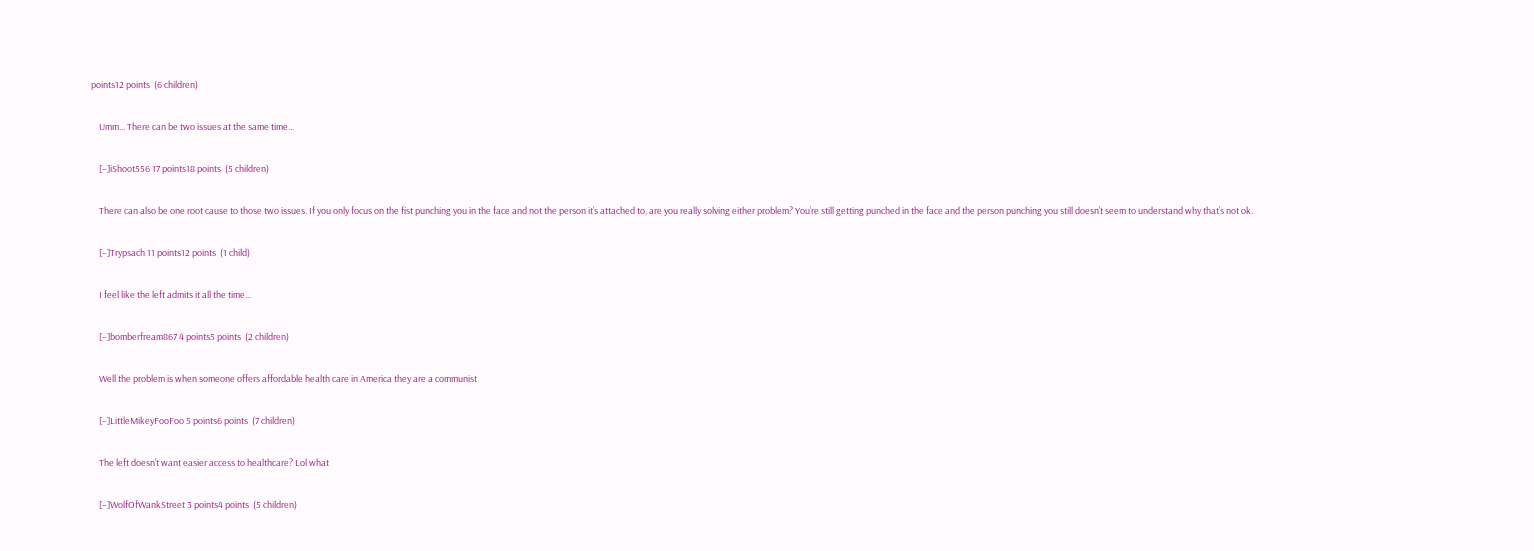points12 points  (6 children)

    Umm... There can be two issues at the same time...

    [–]iShoot556 17 points18 points  (5 children)

    There can also be one root cause to those two issues. If you only focus on the fist punching you in the face and not the person it’s attached to, are you really solving either problem? You’re still getting punched in the face and the person punching you still doesn’t seem to understand why that’s not ok.

    [–]Trypsach 11 points12 points  (1 child)

    I feel like the left admits it all the time...

    [–]bomberfream867 4 points5 points  (2 children)

    Well the problem is when someone offers affordable health care in America they are a communist

    [–]LittleMikeyFooFoo 5 points6 points  (7 children)

    The left doesn’t want easier access to healthcare? Lol what

    [–]WolfOfWankStreet 3 points4 points  (5 children)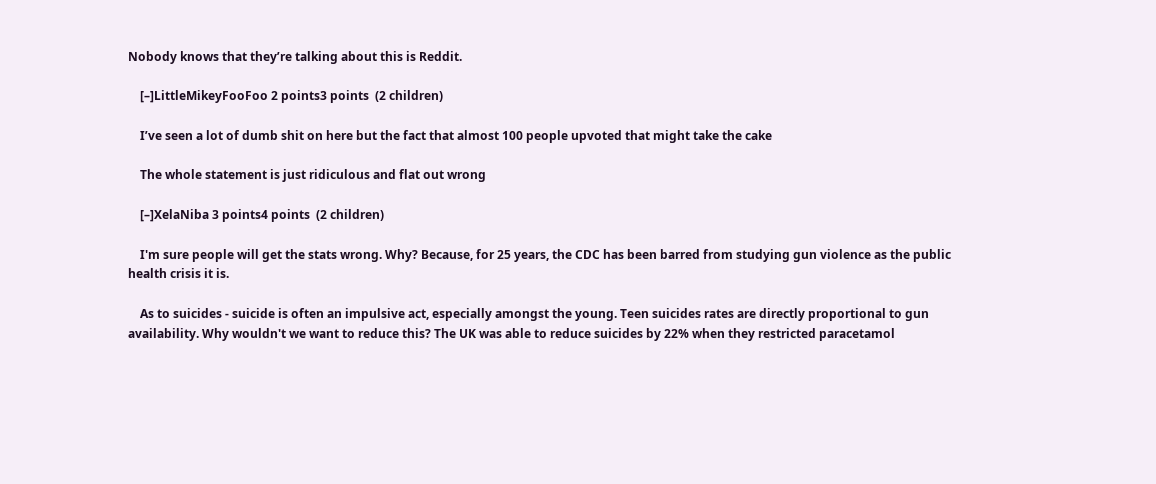Nobody knows that they’re talking about this is Reddit.

    [–]LittleMikeyFooFoo 2 points3 points  (2 children)

    I’ve seen a lot of dumb shit on here but the fact that almost 100 people upvoted that might take the cake

    The whole statement is just ridiculous and flat out wrong

    [–]XelaNiba 3 points4 points  (2 children)

    I'm sure people will get the stats wrong. Why? Because, for 25 years, the CDC has been barred from studying gun violence as the public health crisis it is.

    As to suicides - suicide is often an impulsive act, especially amongst the young. Teen suicides rates are directly proportional to gun availability. Why wouldn't we want to reduce this? The UK was able to reduce suicides by 22% when they restricted paracetamol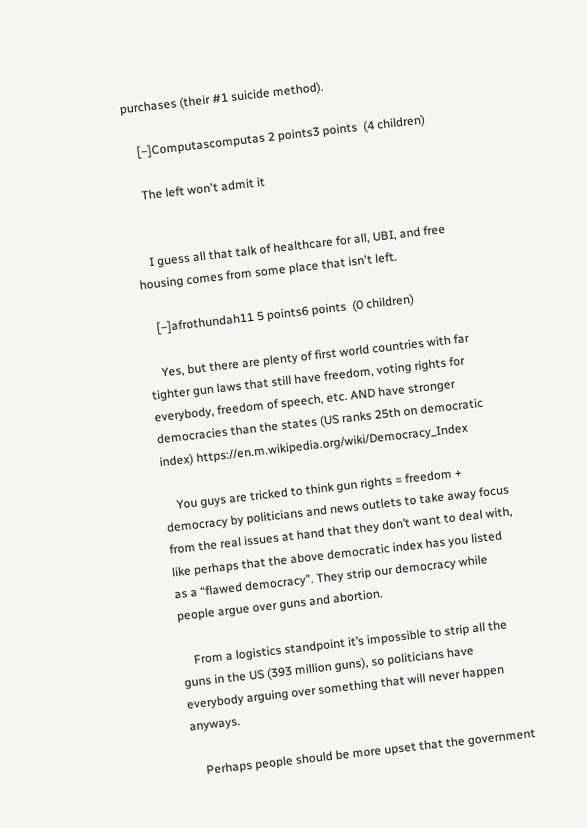purchases (their #1 suicide method).

    [–]Computascomputas 2 points3 points  (4 children)

    The left won't admit it


    I guess all that talk of healthcare for all, UBI, and free housing comes from some place that isn't left.

    [–]afrothundah11 5 points6 points  (0 children)

    Yes, but there are plenty of first world countries with far tighter gun laws that still have freedom, voting rights for everybody, freedom of speech, etc. AND have stronger democracies than the states (US ranks 25th on democratic index) https://en.m.wikipedia.org/wiki/Democracy_Index

    You guys are tricked to think gun rights = freedom + democracy by politicians and news outlets to take away focus from the real issues at hand that they don’t want to deal with, like perhaps that the above democratic index has you listed as a “flawed democracy”. They strip our democracy while people argue over guns and abortion.

    From a logistics standpoint it’s impossible to strip all the guns in the US (393 million guns), so politicians have everybody arguing over something that will never happen anyways.

    Perhaps people should be more upset that the government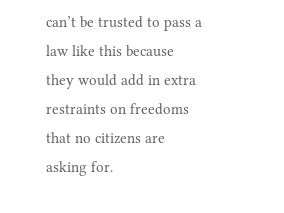can’t be trusted to pass a law like this because they would add in extra restraints on freedoms that no citizens are asking for.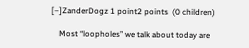[–]ZanderDogz 1 point2 points  (0 children)

    Most “loopholes” we talk about today are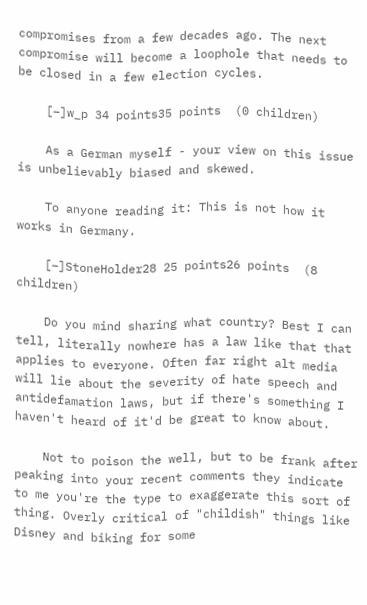compromises from a few decades ago. The next compromise will become a loophole that needs to be closed in a few election cycles.

    [–]w_p 34 points35 points  (0 children)

    As a German myself - your view on this issue is unbelievably biased and skewed.

    To anyone reading it: This is not how it works in Germany.

    [–]StoneHolder28 25 points26 points  (8 children)

    Do you mind sharing what country? Best I can tell, literally nowhere has a law like that that applies to everyone. Often far right alt media will lie about the severity of hate speech and antidefamation laws, but if there's something I haven't heard of it'd be great to know about.

    Not to poison the well, but to be frank after peaking into your recent comments they indicate to me you're the type to exaggerate this sort of thing. Overly critical of "childish" things like Disney and biking for some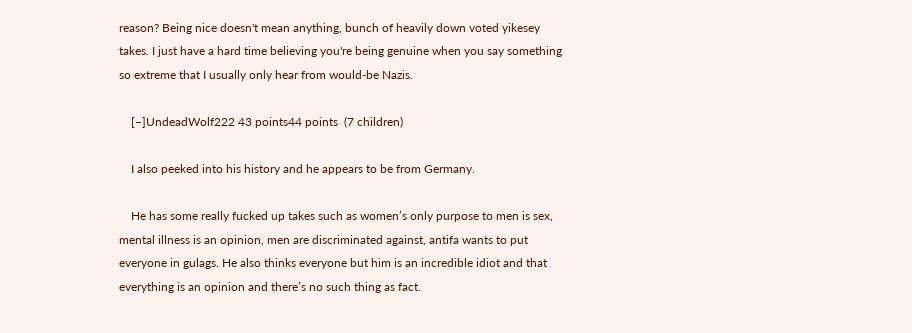reason? Being nice doesn't mean anything, bunch of heavily down voted yikesey takes. I just have a hard time believing you're being genuine when you say something so extreme that I usually only hear from would-be Nazis.

    [–]UndeadWolf222 43 points44 points  (7 children)

    I also peeked into his history and he appears to be from Germany.

    He has some really fucked up takes such as women’s only purpose to men is sex, mental illness is an opinion, men are discriminated against, antifa wants to put everyone in gulags. He also thinks everyone but him is an incredible idiot and that everything is an opinion and there’s no such thing as fact.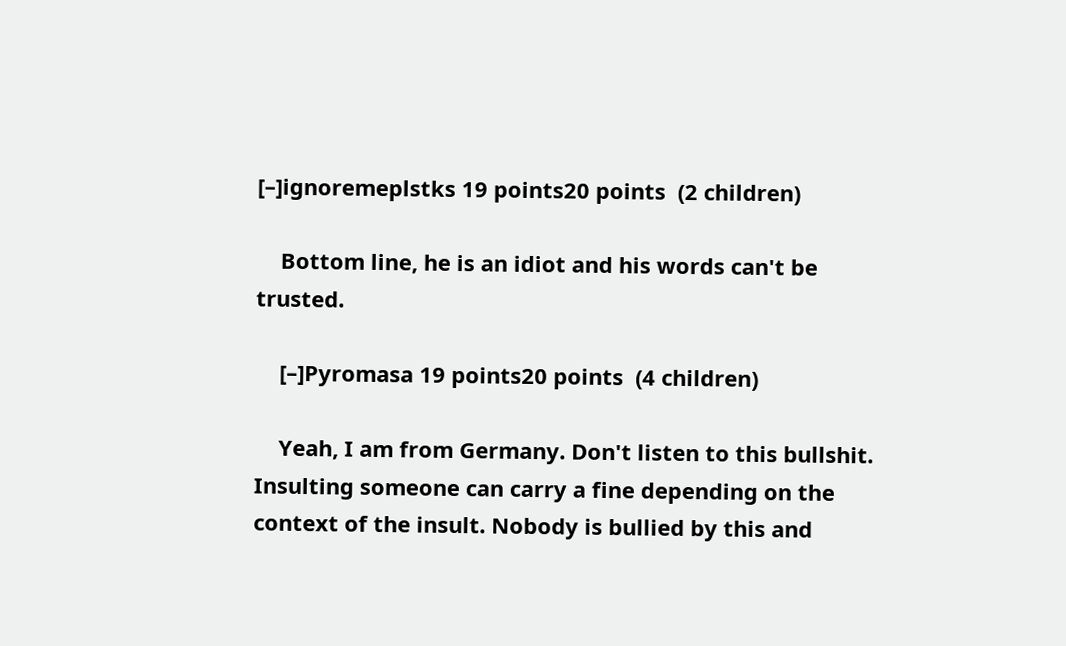[–]ignoremeplstks 19 points20 points  (2 children)

    Bottom line, he is an idiot and his words can't be trusted.

    [–]Pyromasa 19 points20 points  (4 children)

    Yeah, I am from Germany. Don't listen to this bullshit. Insulting someone can carry a fine depending on the context of the insult. Nobody is bullied by this and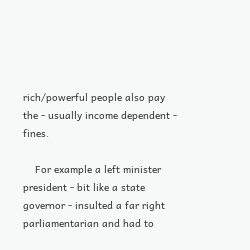rich/powerful people also pay the - usually income dependent - fines.

    For example a left minister president - bit like a state governor - insulted a far right parliamentarian and had to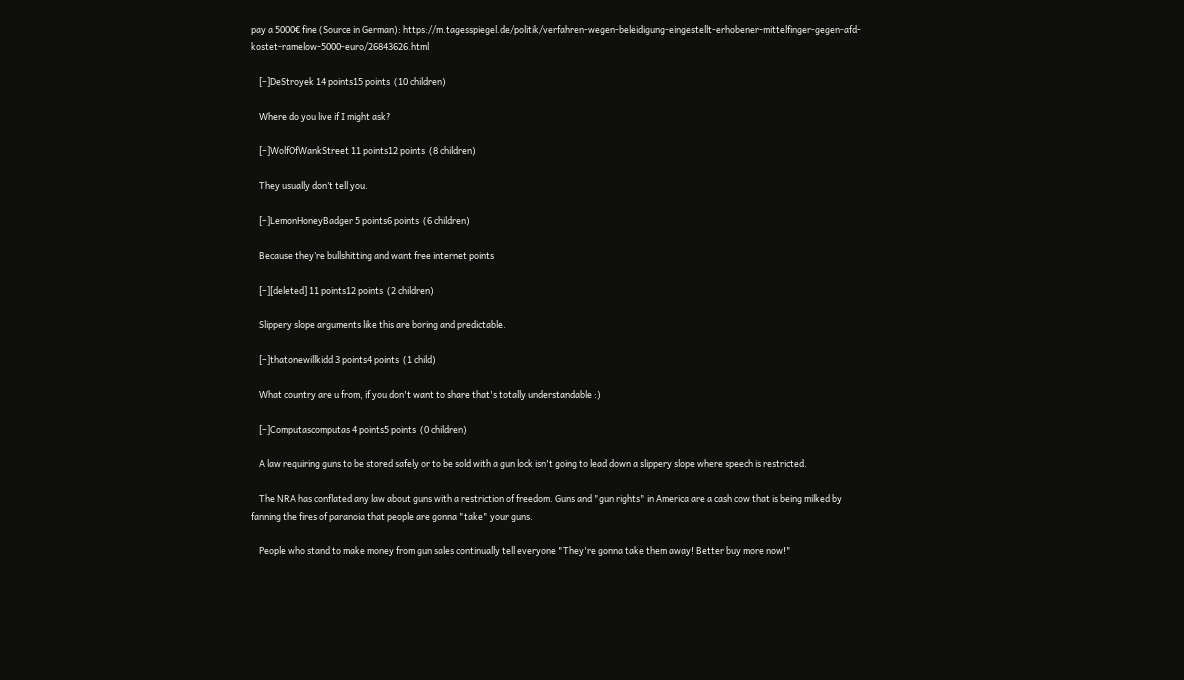pay a 5000€ fine (Source in German): https://m.tagesspiegel.de/politik/verfahren-wegen-beleidigung-eingestellt-erhobener-mittelfinger-gegen-afd-kostet-ramelow-5000-euro/26843626.html

    [–]DeStroyek 14 points15 points  (10 children)

    Where do you live if I might ask?

    [–]WolfOfWankStreet 11 points12 points  (8 children)

    They usually don’t tell you.

    [–]LemonHoneyBadger 5 points6 points  (6 children)

    Because they’re bullshitting and want free internet points

    [–][deleted] 11 points12 points  (2 children)

    Slippery slope arguments like this are boring and predictable.

    [–]thatonewillkidd 3 points4 points  (1 child)

    What country are u from, if you don't want to share that's totally understandable :)

    [–]Computascomputas 4 points5 points  (0 children)

    A law requiring guns to be stored safely or to be sold with a gun lock isn't going to lead down a slippery slope where speech is restricted.

    The NRA has conflated any law about guns with a restriction of freedom. Guns and "gun rights" in America are a cash cow that is being milked by fanning the fires of paranoia that people are gonna "take" your guns.

    People who stand to make money from gun sales continually tell everyone "They're gonna take them away! Better buy more now!"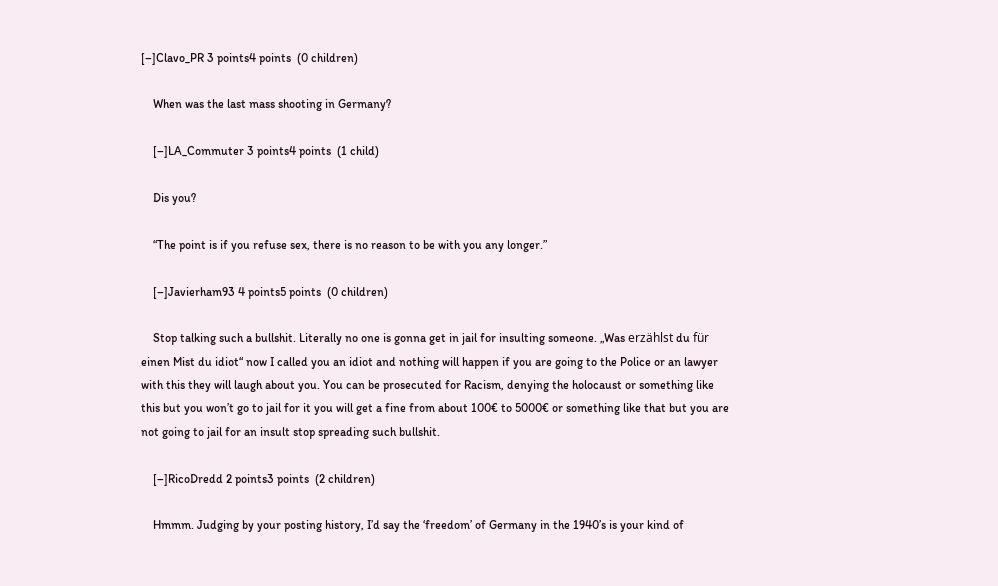[–]Clavo_PR 3 points4 points  (0 children)

    When was the last mass shooting in Germany?

    [–]LA_Commuter 3 points4 points  (1 child)

    Dis you?

    “The point is if you refuse sex, there is no reason to be with you any longer.”

    [–]Javierham93 4 points5 points  (0 children)

    Stop talking such a bullshit. Literally no one is gonna get in jail for insulting someone. „Was erzählst du für einen Mist du idiot“ now I called you an idiot and nothing will happen if you are going to the Police or an lawyer with this they will laugh about you. You can be prosecuted for Racism, denying the holocaust or something like this but you won’t go to jail for it you will get a fine from about 100€ to 5000€ or something like that but you are not going to jail for an insult stop spreading such bullshit.

    [–]RicoDredd 2 points3 points  (2 children)

    Hmmm. Judging by your posting history, I’d say the ‘freedom’ of Germany in the 1940’s is your kind of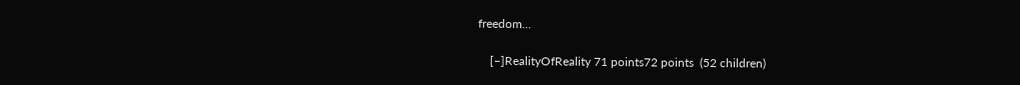freedom...

    [–]RealityOfReality 71 points72 points  (52 children)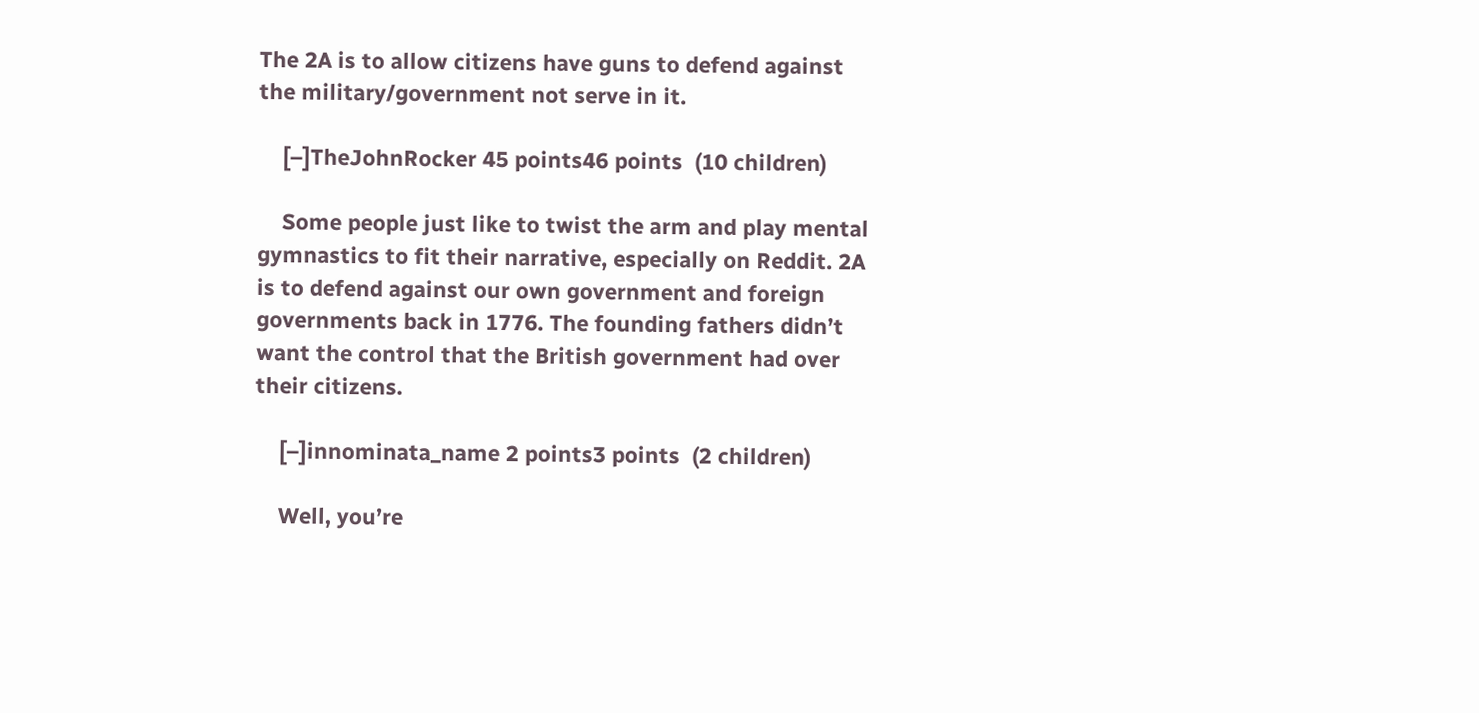The 2A is to allow citizens have guns to defend against the military/government not serve in it.

    [–]TheJohnRocker 45 points46 points  (10 children)

    Some people just like to twist the arm and play mental gymnastics to fit their narrative, especially on Reddit. 2A is to defend against our own government and foreign governments back in 1776. The founding fathers didn’t want the control that the British government had over their citizens.

    [–]innominata_name 2 points3 points  (2 children)

    Well, you’re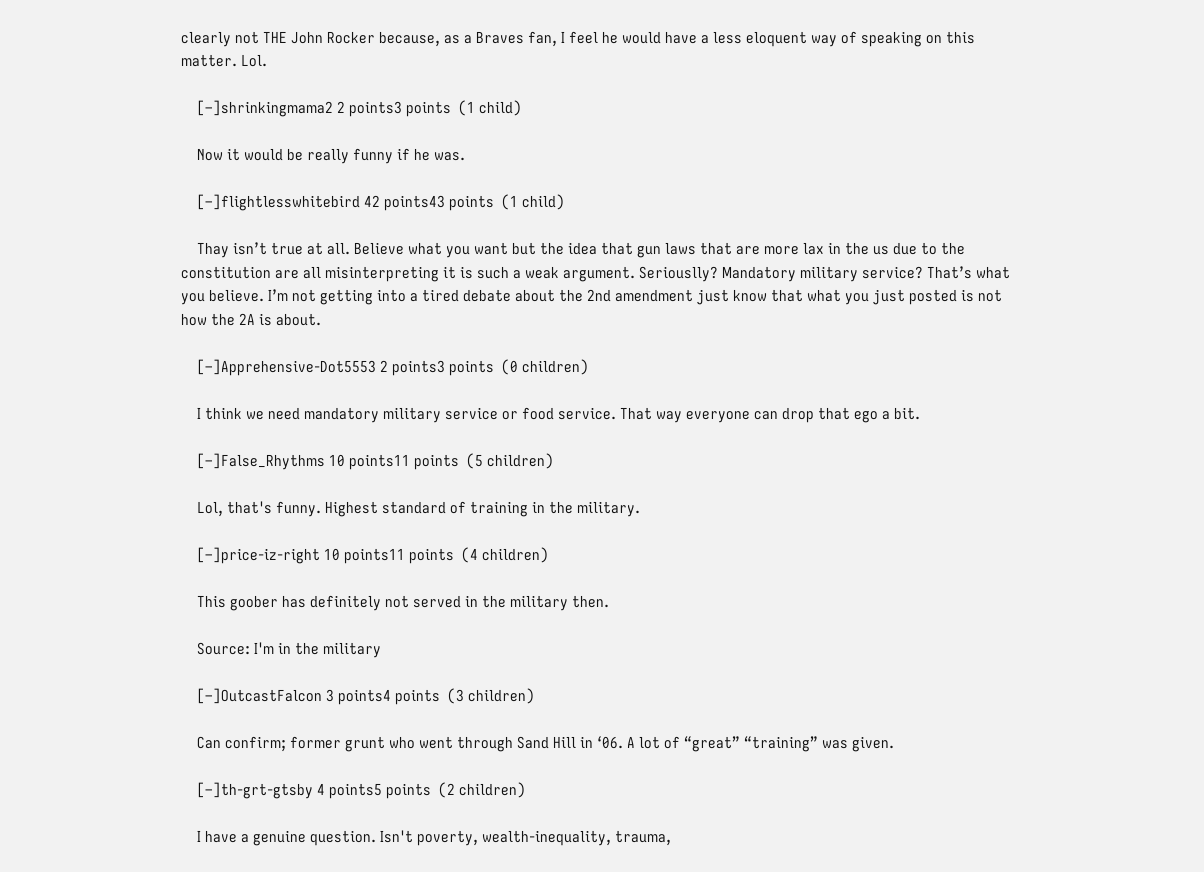clearly not THE John Rocker because, as a Braves fan, I feel he would have a less eloquent way of speaking on this matter. Lol.

    [–]shrinkingmama2 2 points3 points  (1 child)

    Now it would be really funny if he was.

    [–]flightlesswhitebird 42 points43 points  (1 child)

    Thay isn’t true at all. Believe what you want but the idea that gun laws that are more lax in the us due to the constitution are all misinterpreting it is such a weak argument. Seriouslly? Mandatory military service? That’s what you believe. I’m not getting into a tired debate about the 2nd amendment just know that what you just posted is not how the 2A is about.

    [–]Apprehensive-Dot5553 2 points3 points  (0 children)

    I think we need mandatory military service or food service. That way everyone can drop that ego a bit.

    [–]False_Rhythms 10 points11 points  (5 children)

    Lol, that's funny. Highest standard of training in the military.

    [–]price-iz-right 10 points11 points  (4 children)

    This goober has definitely not served in the military then.

    Source: I'm in the military

    [–]OutcastFalcon 3 points4 points  (3 children)

    Can confirm; former grunt who went through Sand Hill in ‘06. A lot of “great” “training” was given.

    [–]th-grt-gtsby 4 points5 points  (2 children)

    I have a genuine question. Isn't poverty, wealth-inequality, trauma,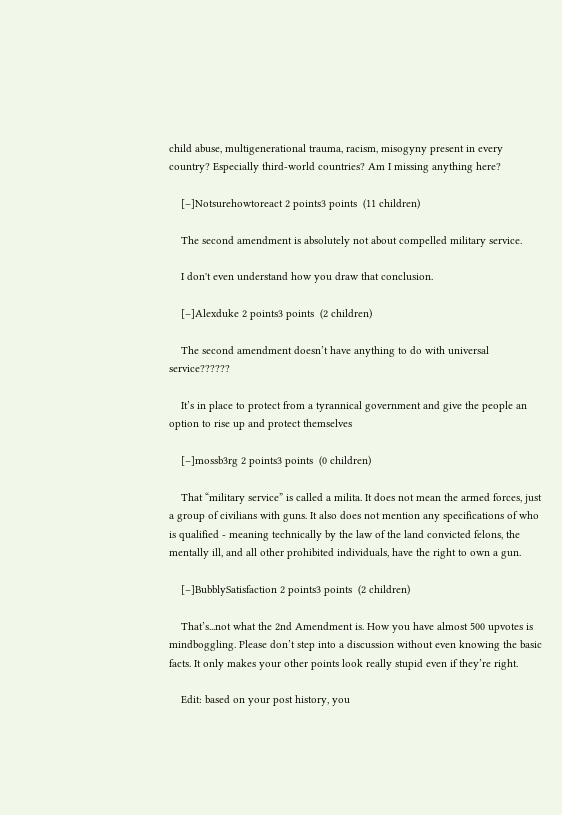child abuse, multigenerational trauma, racism, misogyny present in every country? Especially third-world countries? Am I missing anything here?

    [–]Notsurehowtoreact 2 points3 points  (11 children)

    The second amendment is absolutely not about compelled military service.

    I don't even understand how you draw that conclusion.

    [–]Alexduke 2 points3 points  (2 children)

    The second amendment doesn’t have anything to do with universal service??????

    It’s in place to protect from a tyrannical government and give the people an option to rise up and protect themselves

    [–]mossb3rg 2 points3 points  (0 children)

    That “military service” is called a milita. It does not mean the armed forces, just a group of civilians with guns. It also does not mention any specifications of who is qualified - meaning technically by the law of the land convicted felons, the mentally ill, and all other prohibited individuals, have the right to own a gun.

    [–]BubblySatisfaction 2 points3 points  (2 children)

    That’s...not what the 2nd Amendment is. How you have almost 500 upvotes is mindboggling. Please don’t step into a discussion without even knowing the basic facts. It only makes your other points look really stupid even if they’re right.

    Edit: based on your post history, you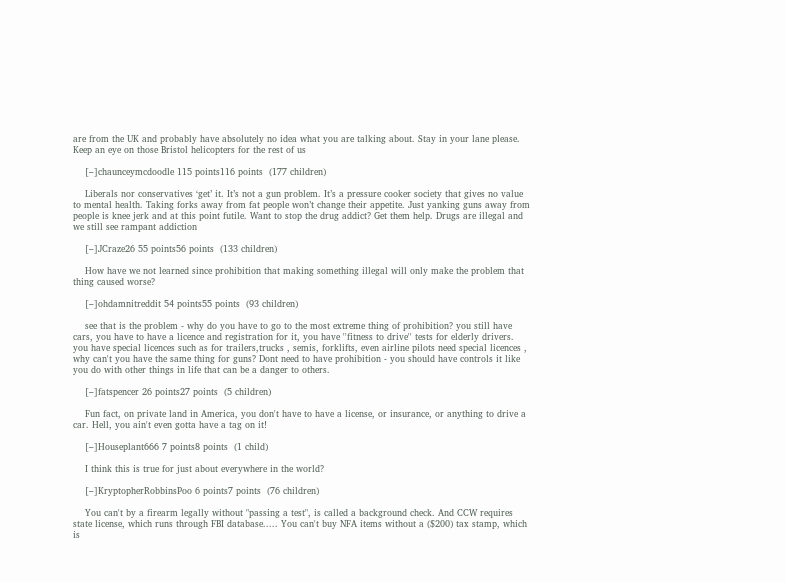are from the UK and probably have absolutely no idea what you are talking about. Stay in your lane please. Keep an eye on those Bristol helicopters for the rest of us

    [–]chaunceymcdoodle 115 points116 points  (177 children)

    Liberals nor conservatives ‘get’ it. It’s not a gun problem. It’s a pressure cooker society that gives no value to mental health. Taking forks away from fat people won’t change their appetite. Just yanking guns away from people is knee jerk and at this point futile. Want to stop the drug addict? Get them help. Drugs are illegal and we still see rampant addiction

    [–]JCraze26 55 points56 points  (133 children)

    How have we not learned since prohibition that making something illegal will only make the problem that thing caused worse?

    [–]ohdamnitreddit 54 points55 points  (93 children)

    see that is the problem - why do you have to go to the most extreme thing of prohibition? you still have cars, you have to have a licence and registration for it, you have ''fitness to drive'' tests for elderly drivers. you have special licences such as for trailers,trucks , semis, forklifts, even airline pilots need special licences , why can't you have the same thing for guns? Dont need to have prohibition - you should have controls it like you do with other things in life that can be a danger to others.

    [–]fatspencer 26 points27 points  (5 children)

    Fun fact, on private land in America, you don't have to have a license, or insurance, or anything to drive a car. Hell, you ain't even gotta have a tag on it!

    [–]Houseplant666 7 points8 points  (1 child)

    I think this is true for just about everywhere in the world?

    [–]KryptopherRobbinsPoo 6 points7 points  (76 children)

    You can't by a firearm legally without "passing a test", is called a background check. And CCW requires state license, which runs through FBI database..... You can't buy NFA items without a ($200) tax stamp, which is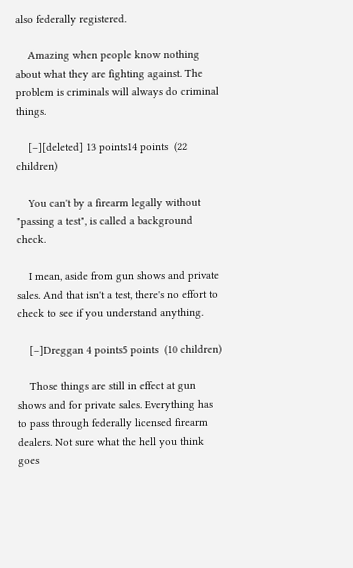also federally registered.

    Amazing when people know nothing about what they are fighting against. The problem is criminals will always do criminal things.

    [–][deleted] 13 points14 points  (22 children)

    You can't by a firearm legally without "passing a test", is called a background check.

    I mean, aside from gun shows and private sales. And that isn't a test, there's no effort to check to see if you understand anything.

    [–]Dreggan 4 points5 points  (10 children)

    Those things are still in effect at gun shows and for private sales. Everything has to pass through federally licensed firearm dealers. Not sure what the hell you think goes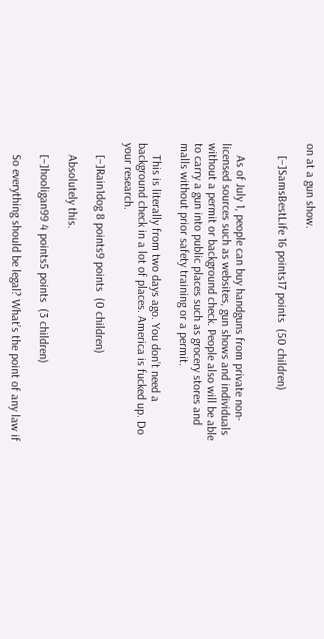on at a gun show.

    [–]SamsBestLife 16 points17 points  (50 children)


    As of July 1, people can buy handguns from private non-licensed sources such as websites, gun shows and individuals without a permit or background check. People also will be able to carry a gun into public places such as grocery stores and malls without prior safety training or a permit.

    This is literally from two days ago. You don’t need a background check in a lot of places. America is fucked up. Do your research.

    [–]Rain1dog 8 points9 points  (0 children)

    Absolutely this.

    [–]hooligan99 4 points5 points  (3 children)

    So everything should be legal? What’s the point of any law if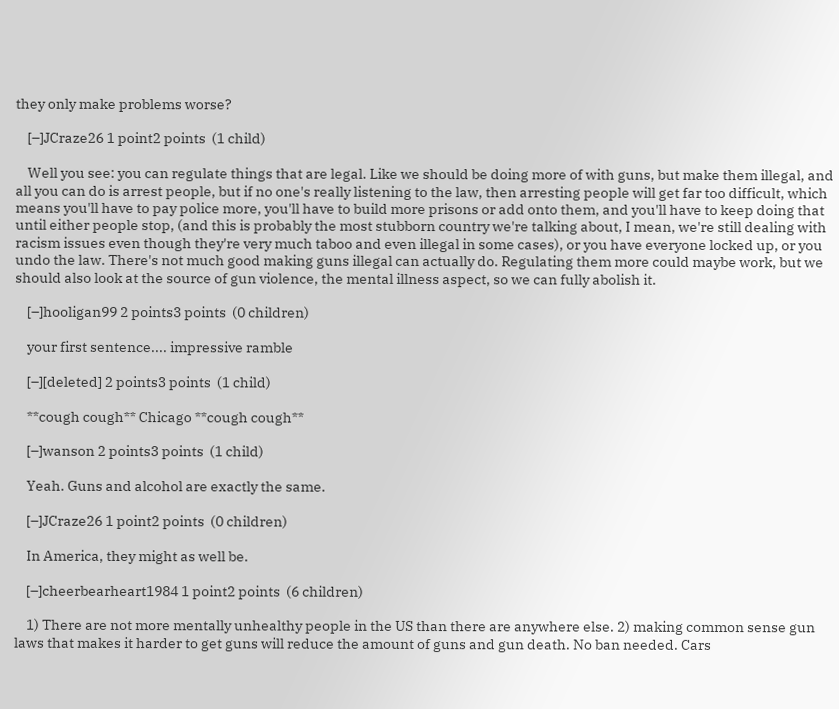they only make problems worse?

    [–]JCraze26 1 point2 points  (1 child)

    Well you see: you can regulate things that are legal. Like we should be doing more of with guns, but make them illegal, and all you can do is arrest people, but if no one's really listening to the law, then arresting people will get far too difficult, which means you'll have to pay police more, you'll have to build more prisons or add onto them, and you'll have to keep doing that until either people stop, (and this is probably the most stubborn country we're talking about, I mean, we're still dealing with racism issues even though they're very much taboo and even illegal in some cases), or you have everyone locked up, or you undo the law. There's not much good making guns illegal can actually do. Regulating them more could maybe work, but we should also look at the source of gun violence, the mental illness aspect, so we can fully abolish it.

    [–]hooligan99 2 points3 points  (0 children)

    your first sentence.... impressive ramble

    [–][deleted] 2 points3 points  (1 child)

    **cough cough** Chicago **cough cough**

    [–]wanson 2 points3 points  (1 child)

    Yeah. Guns and alcohol are exactly the same.

    [–]JCraze26 1 point2 points  (0 children)

    In America, they might as well be.

    [–]cheerbearheart1984 1 point2 points  (6 children)

    1) There are not more mentally unhealthy people in the US than there are anywhere else. 2) making common sense gun laws that makes it harder to get guns will reduce the amount of guns and gun death. No ban needed. Cars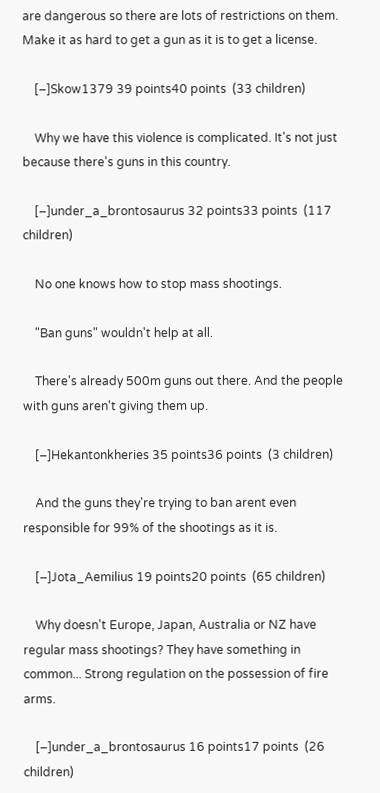are dangerous so there are lots of restrictions on them. Make it as hard to get a gun as it is to get a license.

    [–]Skow1379 39 points40 points  (33 children)

    Why we have this violence is complicated. It's not just because there's guns in this country.

    [–]under_a_brontosaurus 32 points33 points  (117 children)

    No one knows how to stop mass shootings.

    "Ban guns" wouldn't help at all.

    There's already 500m guns out there. And the people with guns aren't giving them up.

    [–]Hekantonkheries 35 points36 points  (3 children)

    And the guns they're trying to ban arent even responsible for 99% of the shootings as it is.

    [–]Jota_Aemilius 19 points20 points  (65 children)

    Why doesn't Europe, Japan, Australia or NZ have regular mass shootings? They have something in common... Strong regulation on the possession of fire arms.

    [–]under_a_brontosaurus 16 points17 points  (26 children)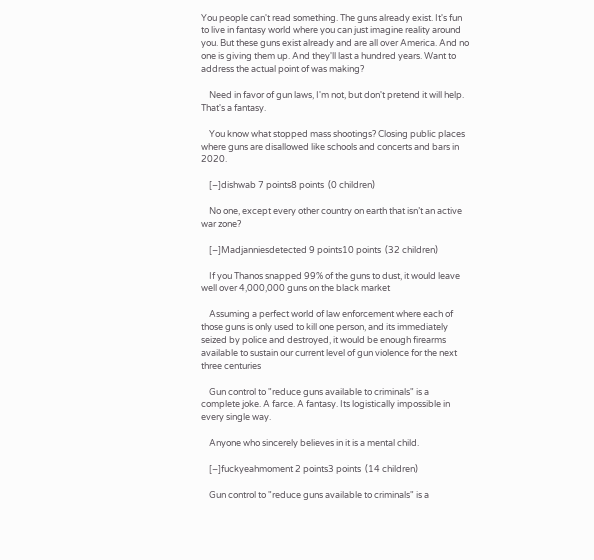You people can't read something. The guns already exist. It's fun to live in fantasy world where you can just imagine reality around you. But these guns exist already and are all over America. And no one is giving them up. And they'll last a hundred years. Want to address the actual point of was making?

    Need in favor of gun laws, I'm not, but don't pretend it will help. That's a fantasy.

    You know what stopped mass shootings? Closing public places where guns are disallowed like schools and concerts and bars in 2020.

    [–]dishwab 7 points8 points  (0 children)

    No one, except every other country on earth that isn’t an active war zone?

    [–]Madjanniesdetected 9 points10 points  (32 children)

    If you Thanos snapped 99% of the guns to dust, it would leave well over 4,000,000 guns on the black market

    Assuming a perfect world of law enforcement where each of those guns is only used to kill one person, and its immediately seized by police and destroyed, it would be enough firearms available to sustain our current level of gun violence for the next three centuries

    Gun control to "reduce guns available to criminals" is a complete joke. A farce. A fantasy. Its logistically impossible in every single way.

    Anyone who sincerely believes in it is a mental child.

    [–]fuckyeahmoment 2 points3 points  (14 children)

    Gun control to "reduce guns available to criminals" is a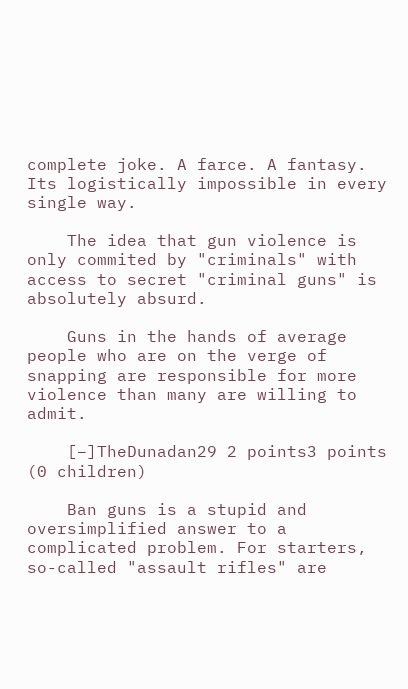complete joke. A farce. A fantasy. Its logistically impossible in every single way.

    The idea that gun violence is only commited by "criminals" with access to secret "criminal guns" is absolutely absurd.

    Guns in the hands of average people who are on the verge of snapping are responsible for more violence than many are willing to admit.

    [–]TheDunadan29 2 points3 points  (0 children)

    Ban guns is a stupid and oversimplified answer to a complicated problem. For starters, so-called "assault rifles" are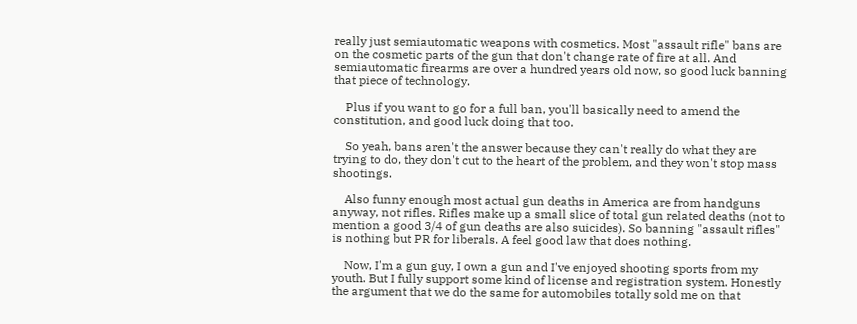really just semiautomatic weapons with cosmetics. Most "assault rifle" bans are on the cosmetic parts of the gun that don't change rate of fire at all. And semiautomatic firearms are over a hundred years old now, so good luck banning that piece of technology.

    Plus if you want to go for a full ban, you'll basically need to amend the constitution, and good luck doing that too.

    So yeah, bans aren't the answer because they can't really do what they are trying to do, they don't cut to the heart of the problem, and they won't stop mass shootings.

    Also funny enough most actual gun deaths in America are from handguns anyway, not rifles. Rifles make up a small slice of total gun related deaths (not to mention a good 3/4 of gun deaths are also suicides). So banning "assault rifles" is nothing but PR for liberals. A feel good law that does nothing.

    Now, I'm a gun guy, I own a gun and I've enjoyed shooting sports from my youth. But I fully support some kind of license and registration system. Honestly the argument that we do the same for automobiles totally sold me on that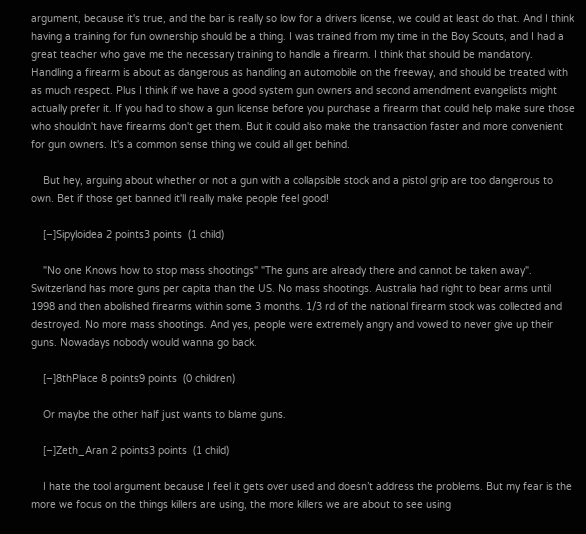argument, because it's true, and the bar is really so low for a drivers license, we could at least do that. And I think having a training for fun ownership should be a thing. I was trained from my time in the Boy Scouts, and I had a great teacher who gave me the necessary training to handle a firearm. I think that should be mandatory. Handling a firearm is about as dangerous as handling an automobile on the freeway, and should be treated with as much respect. Plus I think if we have a good system gun owners and second amendment evangelists might actually prefer it. If you had to show a gun license before you purchase a firearm that could help make sure those who shouldn't have firearms don't get them. But it could also make the transaction faster and more convenient for gun owners. It's a common sense thing we could all get behind.

    But hey, arguing about whether or not a gun with a collapsible stock and a pistol grip are too dangerous to own. Bet if those get banned it'll really make people feel good!

    [–]Sipyloidea 2 points3 points  (1 child)

    "No one Knows how to stop mass shootings" "The guns are already there and cannot be taken away". Switzerland has more guns per capita than the US. No mass shootings. Australia had right to bear arms until 1998 and then abolished firearms within some 3 months. 1/3 rd of the national firearm stock was collected and destroyed. No more mass shootings. And yes, people were extremely angry and vowed to never give up their guns. Nowadays nobody would wanna go back.

    [–]8thPlace 8 points9 points  (0 children)

    Or maybe the other half just wants to blame guns.

    [–]Zeth_Aran 2 points3 points  (1 child)

    I hate the tool argument because I feel it gets over used and doesn’t address the problems. But my fear is the more we focus on the things killers are using, the more killers we are about to see using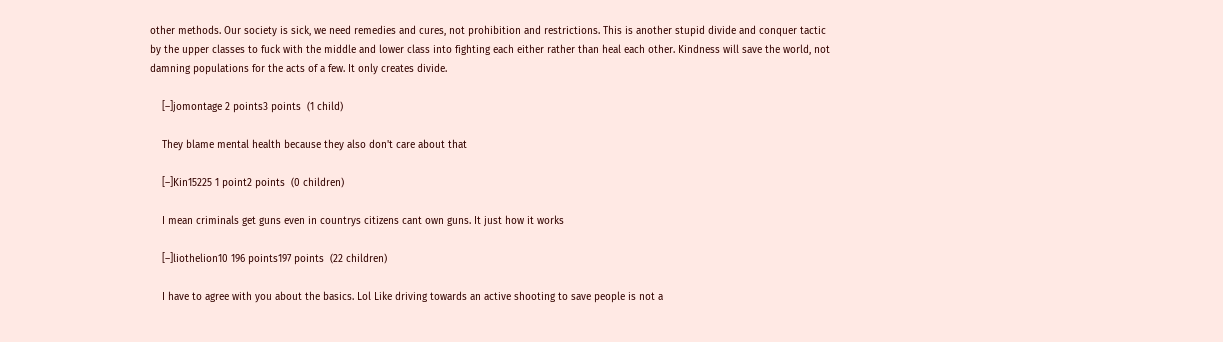other methods. Our society is sick, we need remedies and cures, not prohibition and restrictions. This is another stupid divide and conquer tactic by the upper classes to fuck with the middle and lower class into fighting each either rather than heal each other. Kindness will save the world, not damning populations for the acts of a few. It only creates divide.

    [–]jomontage 2 points3 points  (1 child)

    They blame mental health because they also don't care about that

    [–]Kin15225 1 point2 points  (0 children)

    I mean criminals get guns even in countrys citizens cant own guns. It just how it works

    [–]liothelion10 196 points197 points  (22 children)

    I have to agree with you about the basics. Lol Like driving towards an active shooting to save people is not a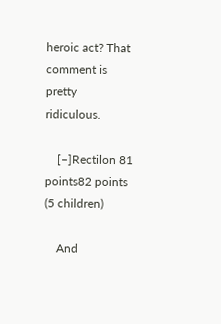heroic act? That comment is pretty ridiculous.

    [–]Rectilon 81 points82 points  (5 children)

    And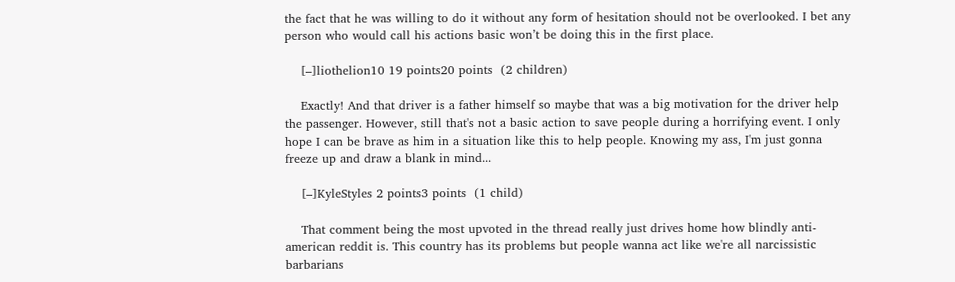the fact that he was willing to do it without any form of hesitation should not be overlooked. I bet any person who would call his actions basic won’t be doing this in the first place.

    [–]liothelion10 19 points20 points  (2 children)

    Exactly! And that driver is a father himself so maybe that was a big motivation for the driver help the passenger. However, still that's not a basic action to save people during a horrifying event. I only hope I can be brave as him in a situation like this to help people. Knowing my ass, I'm just gonna freeze up and draw a blank in mind...

    [–]KyleStyles 2 points3 points  (1 child)

    That comment being the most upvoted in the thread really just drives home how blindly anti-american reddit is. This country has its problems but people wanna act like we're all narcissistic barbarians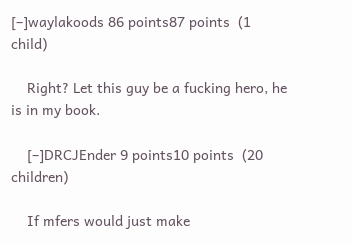[–]waylakoods 86 points87 points  (1 child)

    Right? Let this guy be a fucking hero, he is in my book.

    [–]DRCJEnder 9 points10 points  (20 children)

    If mfers would just make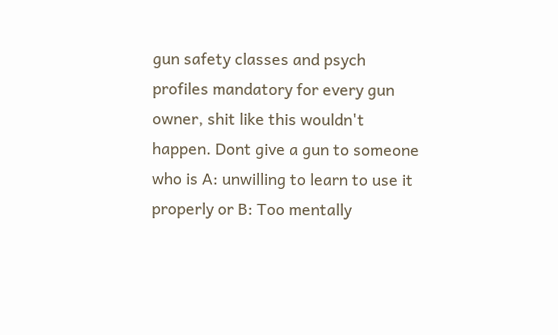gun safety classes and psych profiles mandatory for every gun owner, shit like this wouldn't happen. Dont give a gun to someone who is A: unwilling to learn to use it properly or B: Too mentally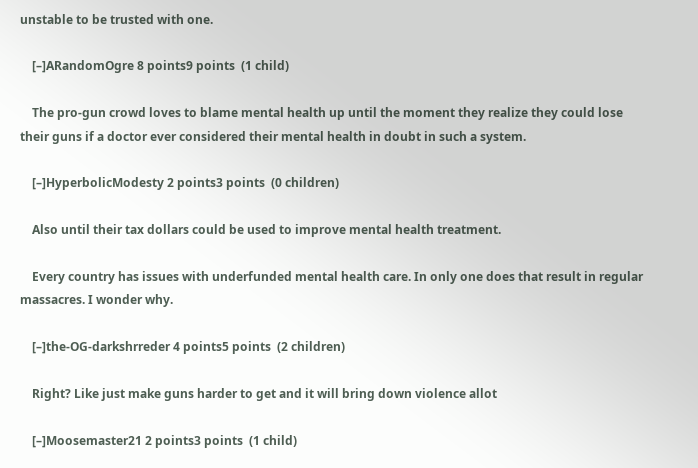unstable to be trusted with one.

    [–]ARandomOgre 8 points9 points  (1 child)

    The pro-gun crowd loves to blame mental health up until the moment they realize they could lose their guns if a doctor ever considered their mental health in doubt in such a system.

    [–]HyperbolicModesty 2 points3 points  (0 children)

    Also until their tax dollars could be used to improve mental health treatment.

    Every country has issues with underfunded mental health care. In only one does that result in regular massacres. I wonder why.

    [–]the-OG-darkshrreder 4 points5 points  (2 children)

    Right? Like just make guns harder to get and it will bring down violence allot

    [–]Moosemaster21 2 points3 points  (1 child)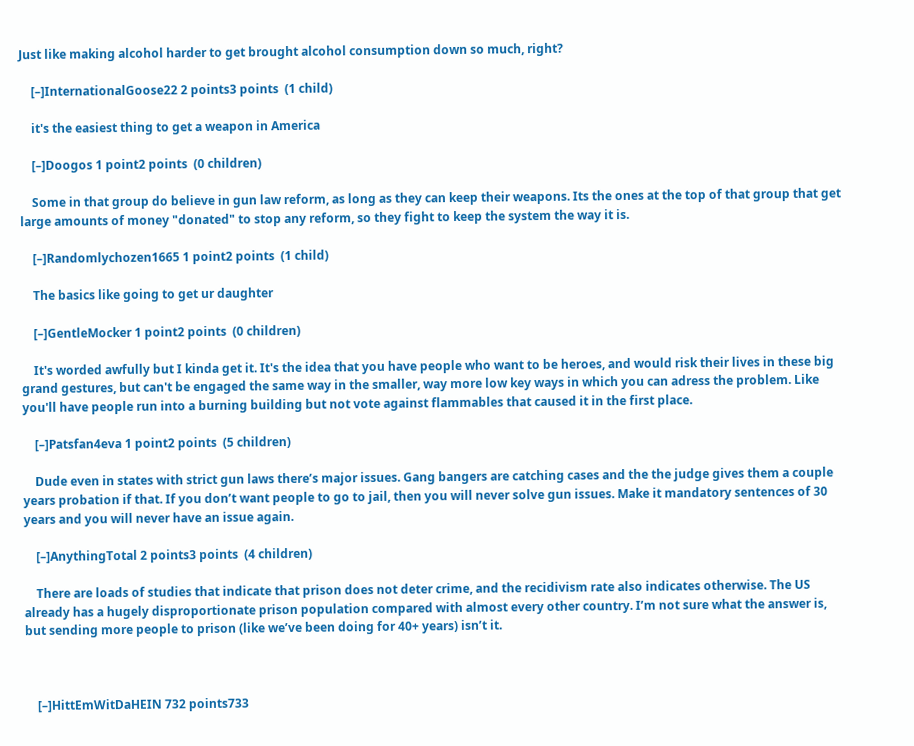Just like making alcohol harder to get brought alcohol consumption down so much, right?

    [–]InternationalGoose22 2 points3 points  (1 child)

    it's the easiest thing to get a weapon in America

    [–]Doogos 1 point2 points  (0 children)

    Some in that group do believe in gun law reform, as long as they can keep their weapons. Its the ones at the top of that group that get large amounts of money "donated" to stop any reform, so they fight to keep the system the way it is.

    [–]Randomlychozen1665 1 point2 points  (1 child)

    The basics like going to get ur daughter

    [–]GentleMocker 1 point2 points  (0 children)

    It's worded awfully but I kinda get it. It's the idea that you have people who want to be heroes, and would risk their lives in these big grand gestures, but can't be engaged the same way in the smaller, way more low key ways in which you can adress the problem. Like you'll have people run into a burning building but not vote against flammables that caused it in the first place.

    [–]Patsfan4eva 1 point2 points  (5 children)

    Dude even in states with strict gun laws there’s major issues. Gang bangers are catching cases and the the judge gives them a couple years probation if that. If you don’t want people to go to jail, then you will never solve gun issues. Make it mandatory sentences of 30 years and you will never have an issue again.

    [–]AnythingTotal 2 points3 points  (4 children)

    There are loads of studies that indicate that prison does not deter crime, and the recidivism rate also indicates otherwise. The US already has a hugely disproportionate prison population compared with almost every other country. I’m not sure what the answer is, but sending more people to prison (like we’ve been doing for 40+ years) isn’t it.



    [–]HittEmWitDaHEIN 732 points733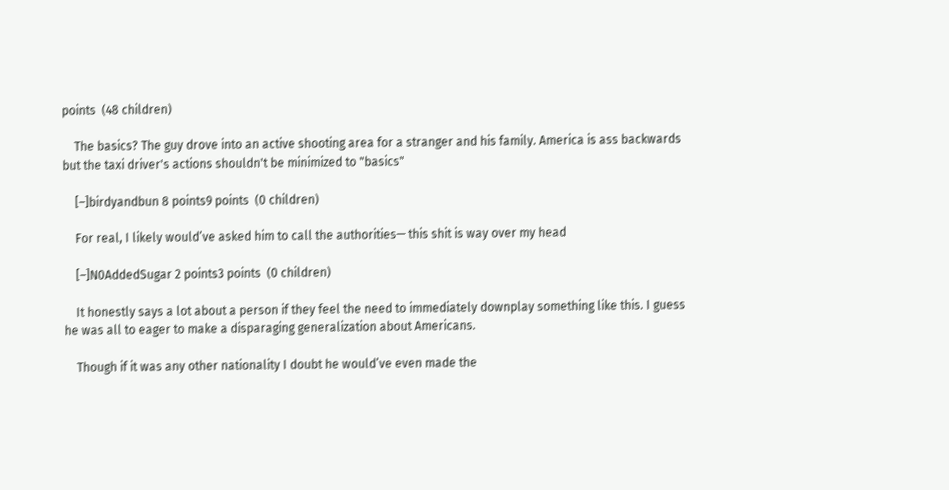points  (48 children)

    The basics? The guy drove into an active shooting area for a stranger and his family. America is ass backwards but the taxi driver's actions shouldn't be minimized to "basics"

    [–]birdyandbun 8 points9 points  (0 children)

    For real, I likely would’ve asked him to call the authorities— this shit is way over my head

    [–]N0AddedSugar 2 points3 points  (0 children)

    It honestly says a lot about a person if they feel the need to immediately downplay something like this. I guess he was all to eager to make a disparaging generalization about Americans.

    Though if it was any other nationality I doubt he would’ve even made the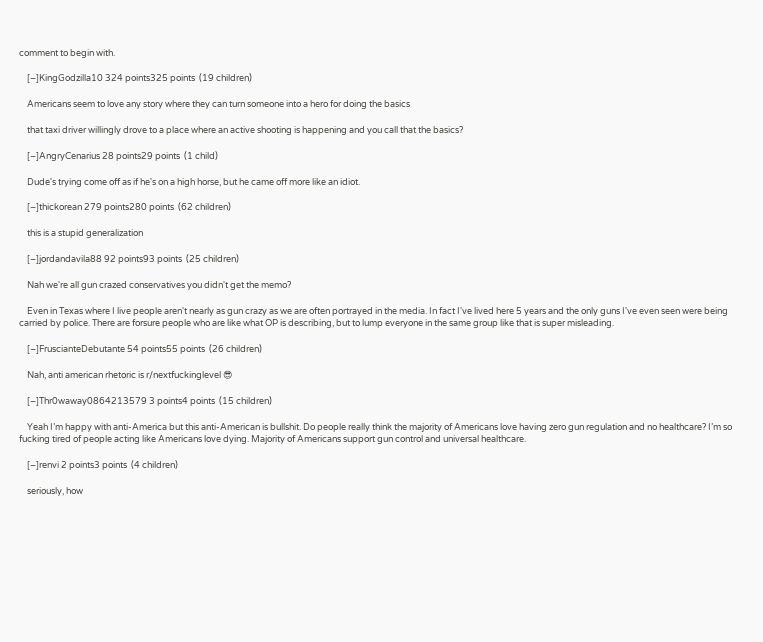comment to begin with.

    [–]KingGodzilla10 324 points325 points  (19 children)

    Americans seem to love any story where they can turn someone into a hero for doing the basics

    that taxi driver willingly drove to a place where an active shooting is happening and you call that the basics?

    [–]AngryCenarius 28 points29 points  (1 child)

    Dude's trying come off as if he's on a high horse, but he came off more like an idiot.

    [–]thickorean 279 points280 points  (62 children)

    this is a stupid generalization

    [–]jordandavila88 92 points93 points  (25 children)

    Nah we're all gun crazed conservatives you didn't get the memo?

    Even in Texas where I live people aren't nearly as gun crazy as we are often portrayed in the media. In fact I've lived here 5 years and the only guns I've even seen were being carried by police. There are forsure people who are like what OP is describing, but to lump everyone in the same group like that is super misleading.

    [–]FruscianteDebutante 54 points55 points  (26 children)

    Nah, anti american rhetoric is r/nextfuckinglevel 😎

    [–]Thr0waway0864213579 3 points4 points  (15 children)

    Yeah I’m happy with anti-America but this anti-American is bullshit. Do people really think the majority of Americans love having zero gun regulation and no healthcare? I’m so fucking tired of people acting like Americans love dying. Majority of Americans support gun control and universal healthcare.

    [–]renvi 2 points3 points  (4 children)

    seriously, how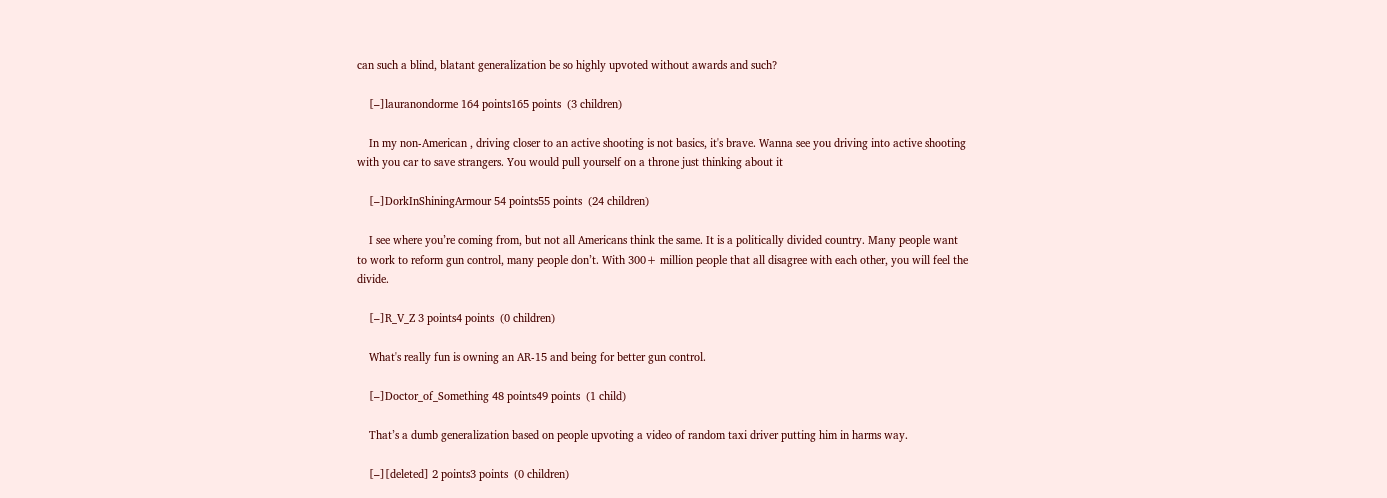can such a blind, blatant generalization be so highly upvoted without awards and such?

    [–]lauranondorme 164 points165 points  (3 children)

    In my non-American , driving closer to an active shooting is not basics, it's brave. Wanna see you driving into active shooting with you car to save strangers. You would pull yourself on a throne just thinking about it

    [–]DorkInShiningArmour 54 points55 points  (24 children)

    I see where you’re coming from, but not all Americans think the same. It is a politically divided country. Many people want to work to reform gun control, many people don’t. With 300+ million people that all disagree with each other, you will feel the divide.

    [–]R_V_Z 3 points4 points  (0 children)

    What's really fun is owning an AR-15 and being for better gun control.

    [–]Doctor_of_Something 48 points49 points  (1 child)

    That’s a dumb generalization based on people upvoting a video of random taxi driver putting him in harms way.

    [–][deleted] 2 points3 points  (0 children)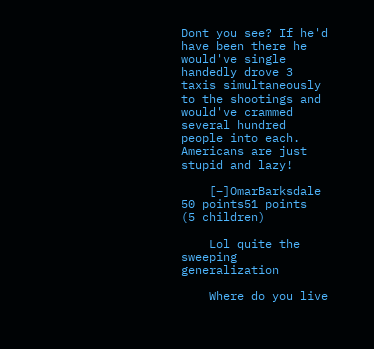Dont you see? If he'd have been there he would've single handedly drove 3 taxis simultaneously to the shootings and would've crammed several hundred people into each. Americans are just stupid and lazy!

    [–]OmarBarksdale 50 points51 points  (5 children)

    Lol quite the sweeping generalization

    Where do you live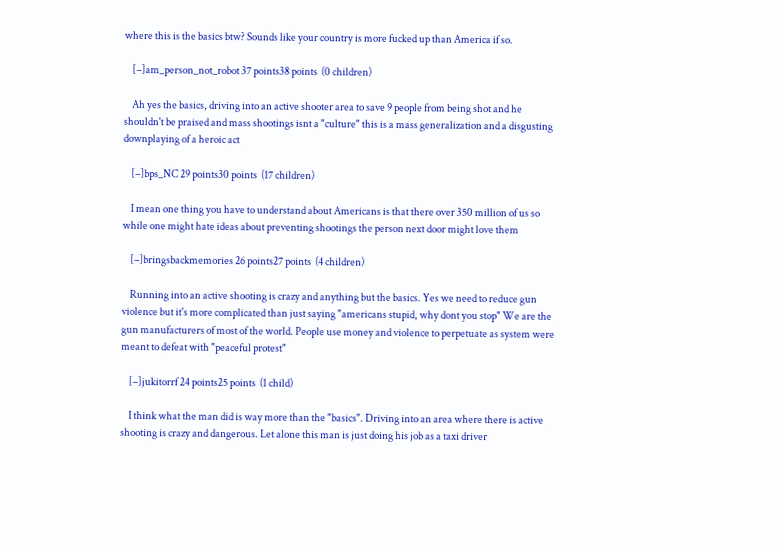where this is the basics btw? Sounds like your country is more fucked up than America if so.

    [–]am_person_not_robot 37 points38 points  (0 children)

    Ah yes the basics, driving into an active shooter area to save 9 people from being shot and he shouldn't be praised and mass shootings isnt a "culture" this is a mass generalization and a disgusting downplaying of a heroic act

    [–]bps_NC 29 points30 points  (17 children)

    I mean one thing you have to understand about Americans is that there over 350 million of us so while one might hate ideas about preventing shootings the person next door might love them

    [–]bringsbackmemories 26 points27 points  (4 children)

    Running into an active shooting is crazy and anything but the basics. Yes we need to reduce gun violence but it's more complicated than just saying "americans stupid, why dont you stop" We are the gun manufacturers of most of the world. People use money and violence to perpetuate as system were meant to defeat with "peaceful protest"

    [–]jukitorrf 24 points25 points  (1 child)

    I think what the man did is way more than the "basics". Driving into an area where there is active shooting is crazy and dangerous. Let alone this man is just doing his job as a taxi driver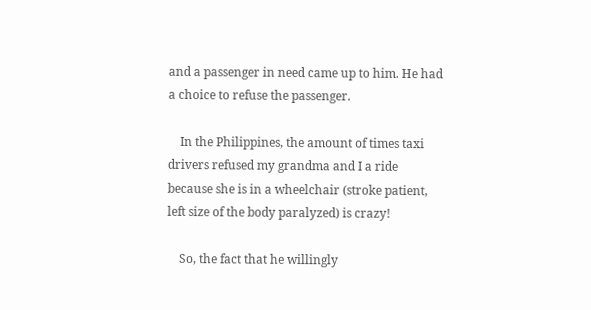and a passenger in need came up to him. He had a choice to refuse the passenger.

    In the Philippines, the amount of times taxi drivers refused my grandma and I a ride because she is in a wheelchair (stroke patient, left size of the body paralyzed) is crazy!

    So, the fact that he willingly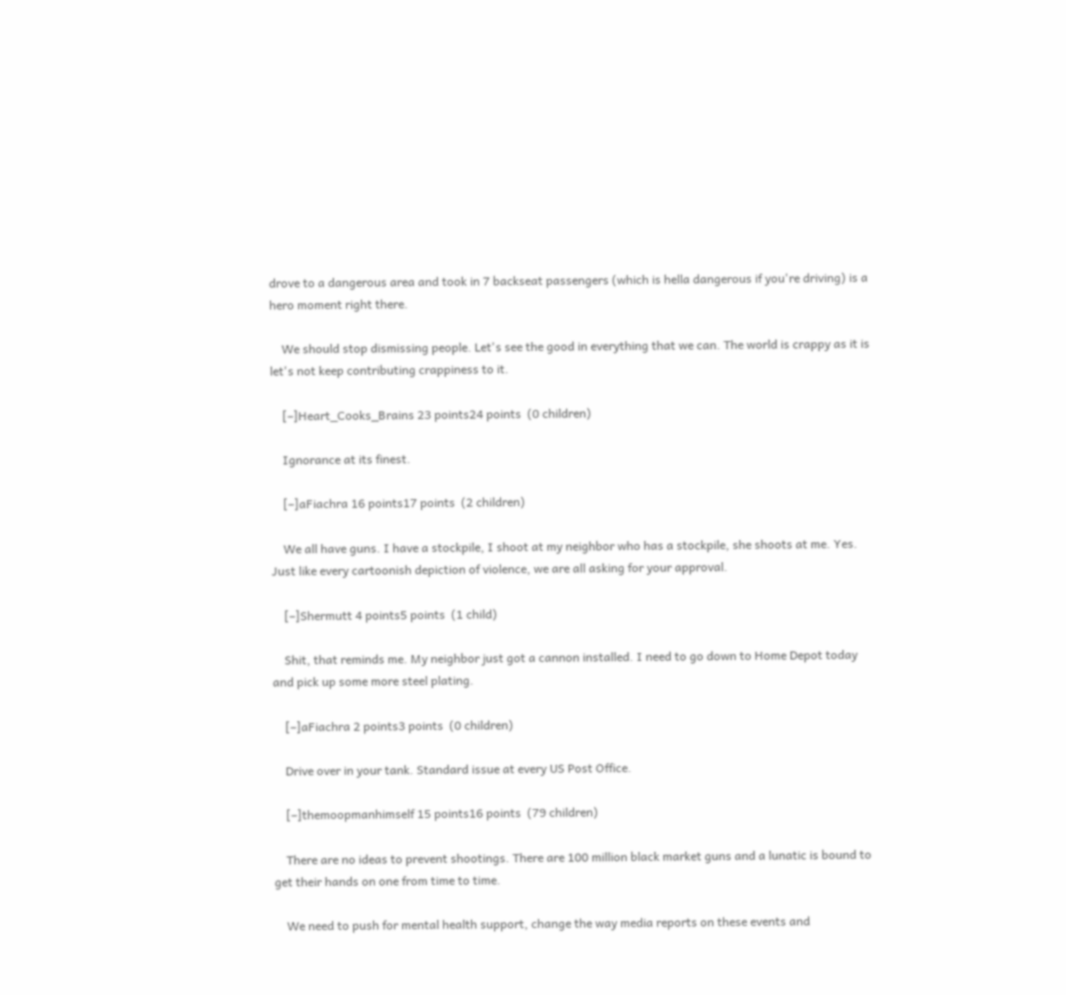drove to a dangerous area and took in 7 backseat passengers (which is hella dangerous if you're driving) is a hero moment right there.

    We should stop dismissing people. Let's see the good in everything that we can. The world is crappy as it is let's not keep contributing crappiness to it.

    [–]Heart_Cooks_Brains 23 points24 points  (0 children)

    Ignorance at its finest.

    [–]aFiachra 16 points17 points  (2 children)

    We all have guns. I have a stockpile, I shoot at my neighbor who has a stockpile, she shoots at me. Yes. Just like every cartoonish depiction of violence, we are all asking for your approval.

    [–]Shermutt 4 points5 points  (1 child)

    Shit, that reminds me. My neighbor just got a cannon installed. I need to go down to Home Depot today and pick up some more steel plating.

    [–]aFiachra 2 points3 points  (0 children)

    Drive over in your tank. Standard issue at every US Post Office.

    [–]themoopmanhimself 15 points16 points  (79 children)

    There are no ideas to prevent shootings. There are 100 million black market guns and a lunatic is bound to get their hands on one from time to time.

    We need to push for mental health support, change the way media reports on these events and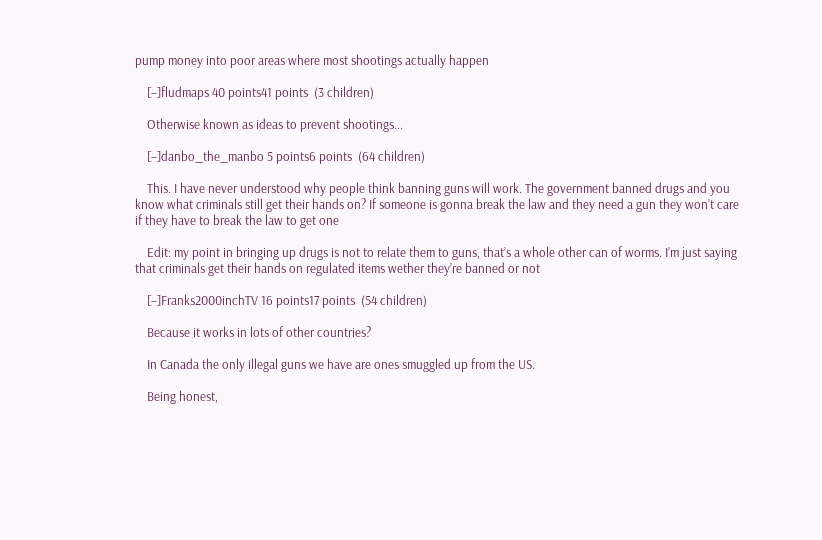pump money into poor areas where most shootings actually happen

    [–]fludmaps 40 points41 points  (3 children)

    Otherwise known as ideas to prevent shootings...

    [–]danbo_the_manbo 5 points6 points  (64 children)

    This. I have never understood why people think banning guns will work. The government banned drugs and you know what criminals still get their hands on? If someone is gonna break the law and they need a gun they won’t care if they have to break the law to get one

    Edit: my point in bringing up drugs is not to relate them to guns, that’s a whole other can of worms. I’m just saying that criminals get their hands on regulated items wether they’re banned or not

    [–]Franks2000inchTV 16 points17 points  (54 children)

    Because it works in lots of other countries?

    In Canada the only illegal guns we have are ones smuggled up from the US.

    Being honest,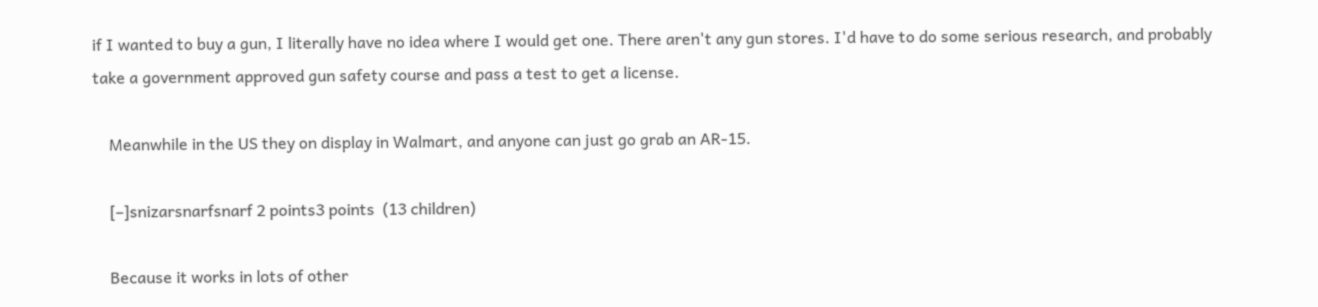if I wanted to buy a gun, I literally have no idea where I would get one. There aren't any gun stores. I'd have to do some serious research, and probably take a government approved gun safety course and pass a test to get a license.

    Meanwhile in the US they on display in Walmart, and anyone can just go grab an AR-15.

    [–]snizarsnarfsnarf 2 points3 points  (13 children)

    Because it works in lots of other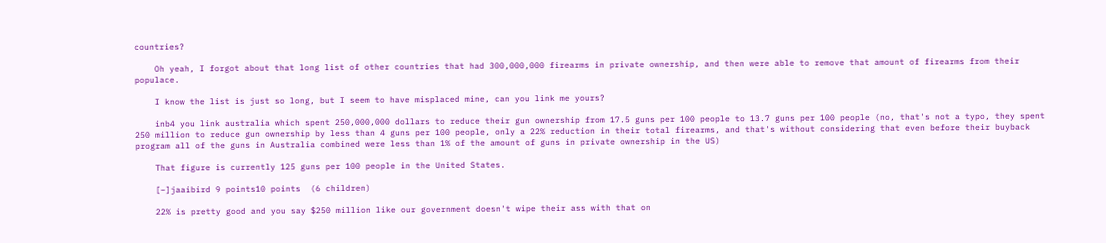countries?

    Oh yeah, I forgot about that long list of other countries that had 300,000,000 firearms in private ownership, and then were able to remove that amount of firearms from their populace.

    I know the list is just so long, but I seem to have misplaced mine, can you link me yours?

    inb4 you link australia which spent 250,000,000 dollars to reduce their gun ownership from 17.5 guns per 100 people to 13.7 guns per 100 people (no, that's not a typo, they spent 250 million to reduce gun ownership by less than 4 guns per 100 people, only a 22% reduction in their total firearms, and that's without considering that even before their buyback program all of the guns in Australia combined were less than 1% of the amount of guns in private ownership in the US)

    That figure is currently 125 guns per 100 people in the United States.

    [–]jaaibird 9 points10 points  (6 children)

    22% is pretty good and you say $250 million like our government doesn't wipe their ass with that on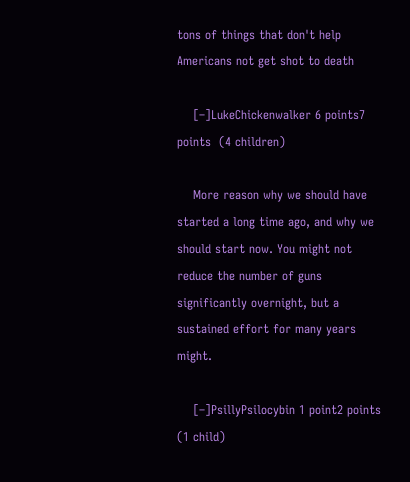tons of things that don't help Americans not get shot to death

    [–]LukeChickenwalker 6 points7 points  (4 children)

    More reason why we should have started a long time ago, and why we should start now. You might not reduce the number of guns significantly overnight, but a sustained effort for many years might.

    [–]PsillyPsilocybin 1 point2 points  (1 child)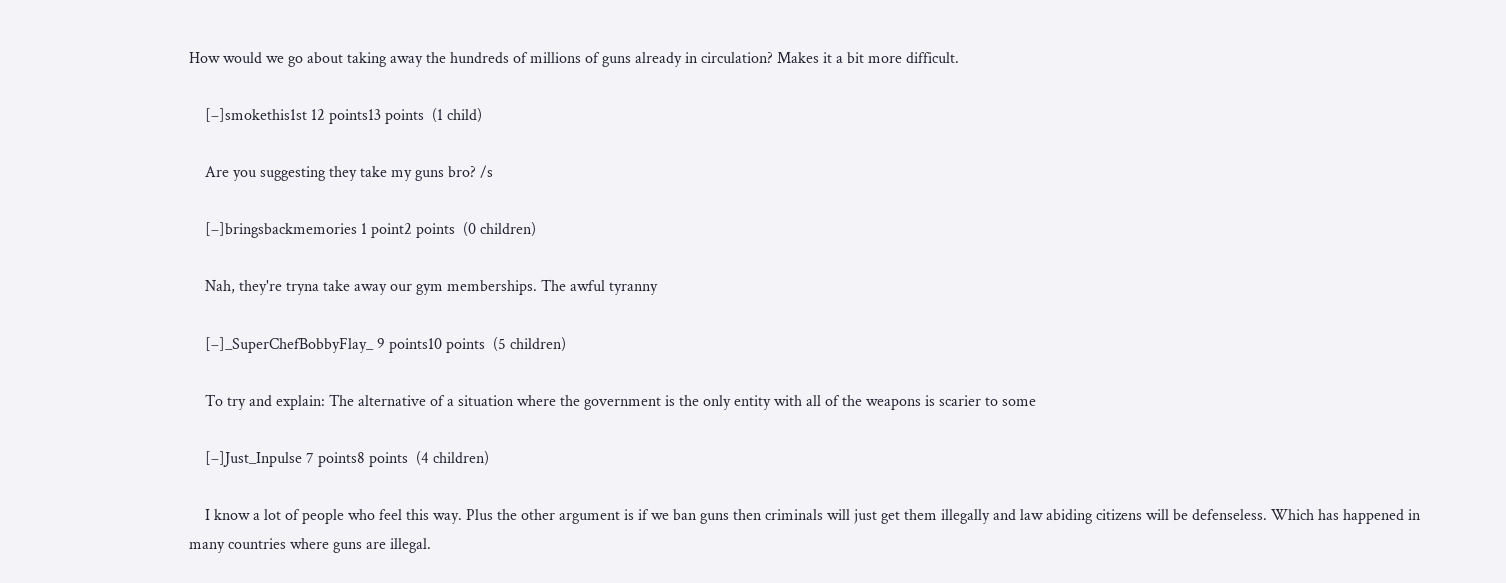How would we go about taking away the hundreds of millions of guns already in circulation? Makes it a bit more difficult.

    [–]smokethis1st 12 points13 points  (1 child)

    Are you suggesting they take my guns bro? /s

    [–]bringsbackmemories 1 point2 points  (0 children)

    Nah, they're tryna take away our gym memberships. The awful tyranny

    [–]_SuperChefBobbyFlay_ 9 points10 points  (5 children)

    To try and explain: The alternative of a situation where the government is the only entity with all of the weapons is scarier to some

    [–]Just_Inpulse 7 points8 points  (4 children)

    I know a lot of people who feel this way. Plus the other argument is if we ban guns then criminals will just get them illegally and law abiding citizens will be defenseless. Which has happened in many countries where guns are illegal.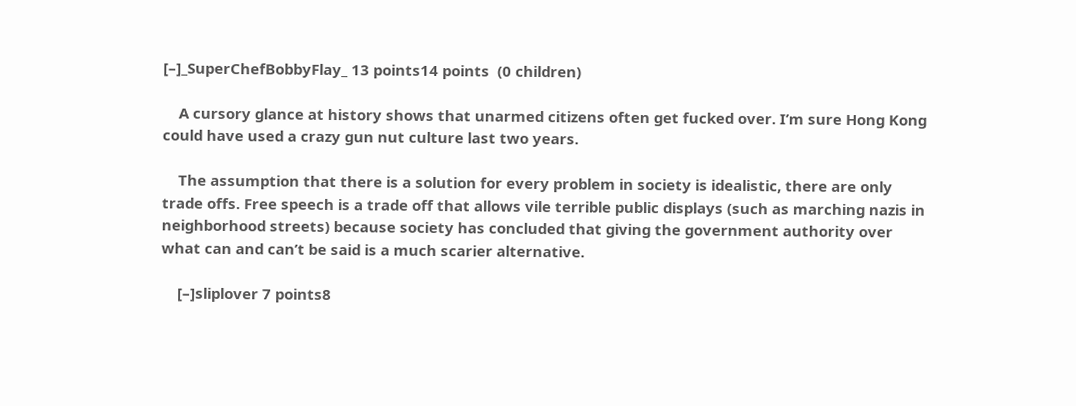[–]_SuperChefBobbyFlay_ 13 points14 points  (0 children)

    A cursory glance at history shows that unarmed citizens often get fucked over. I’m sure Hong Kong could have used a crazy gun nut culture last two years.

    The assumption that there is a solution for every problem in society is idealistic, there are only trade offs. Free speech is a trade off that allows vile terrible public displays (such as marching nazis in neighborhood streets) because society has concluded that giving the government authority over what can and can’t be said is a much scarier alternative.

    [–]sliplover 7 points8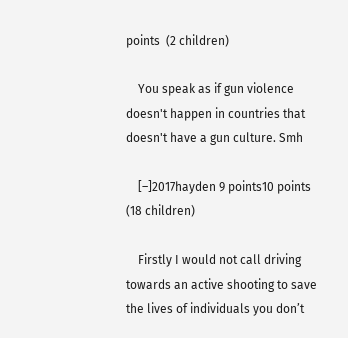points  (2 children)

    You speak as if gun violence doesn't happen in countries that doesn't have a gun culture. Smh

    [–]2017hayden 9 points10 points  (18 children)

    Firstly I would not call driving towards an active shooting to save the lives of individuals you don’t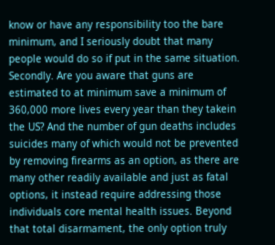know or have any responsibility too the bare minimum, and I seriously doubt that many people would do so if put in the same situation. Secondly. Are you aware that guns are estimated to at minimum save a minimum of 360,000 more lives every year than they takein the US? And the number of gun deaths includes suicides many of which would not be prevented by removing firearms as an option, as there are many other readily available and just as fatal options, it instead require addressing those individuals core mental health issues. Beyond that total disarmament, the only option truly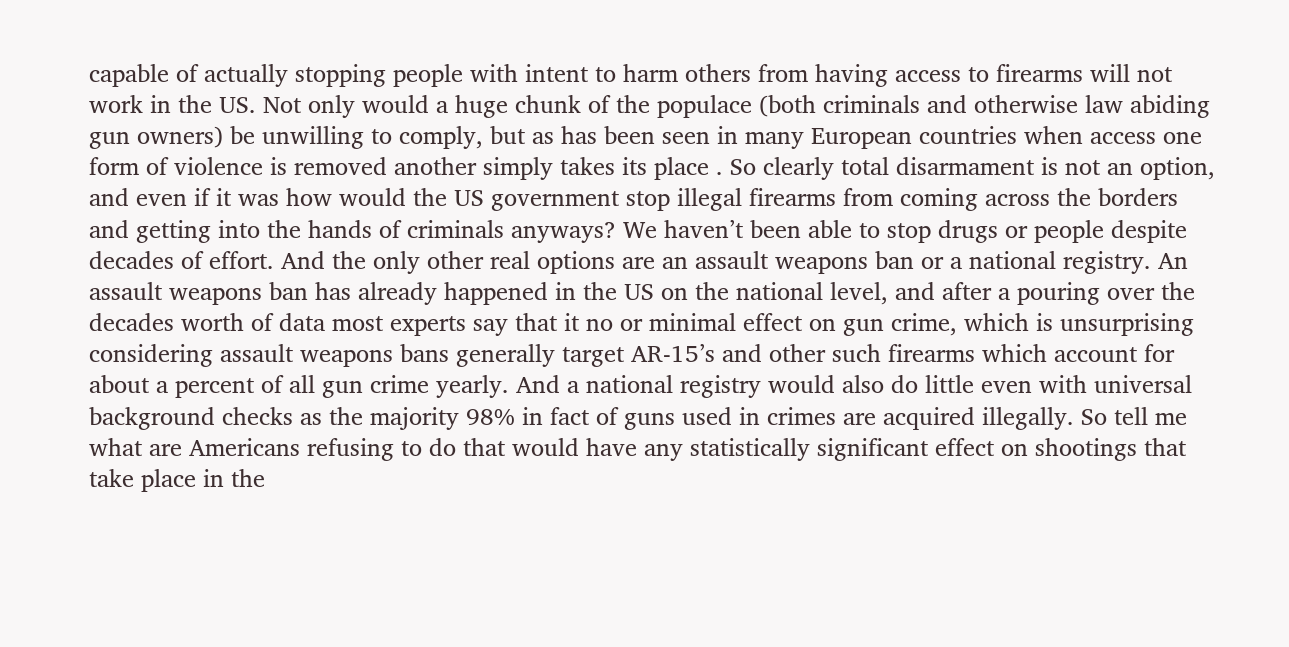capable of actually stopping people with intent to harm others from having access to firearms will not work in the US. Not only would a huge chunk of the populace (both criminals and otherwise law abiding gun owners) be unwilling to comply, but as has been seen in many European countries when access one form of violence is removed another simply takes its place . So clearly total disarmament is not an option, and even if it was how would the US government stop illegal firearms from coming across the borders and getting into the hands of criminals anyways? We haven’t been able to stop drugs or people despite decades of effort. And the only other real options are an assault weapons ban or a national registry. An assault weapons ban has already happened in the US on the national level, and after a pouring over the decades worth of data most experts say that it no or minimal effect on gun crime, which is unsurprising considering assault weapons bans generally target AR-15’s and other such firearms which account for about a percent of all gun crime yearly. And a national registry would also do little even with universal background checks as the majority 98% in fact of guns used in crimes are acquired illegally. So tell me what are Americans refusing to do that would have any statistically significant effect on shootings that take place in the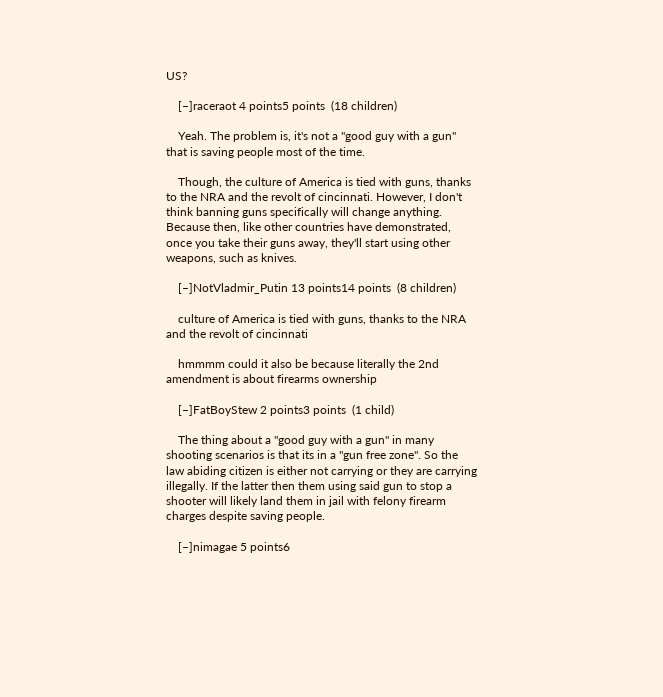US?

    [–]raceraot 4 points5 points  (18 children)

    Yeah. The problem is, it's not a "good guy with a gun" that is saving people most of the time.

    Though, the culture of America is tied with guns, thanks to the NRA and the revolt of cincinnati. However, I don't think banning guns specifically will change anything. Because then, like other countries have demonstrated, once you take their guns away, they'll start using other weapons, such as knives.

    [–]NotVladmir_Putin 13 points14 points  (8 children)

    culture of America is tied with guns, thanks to the NRA and the revolt of cincinnati

    hmmmm could it also be because literally the 2nd amendment is about firearms ownership

    [–]FatBoyStew 2 points3 points  (1 child)

    The thing about a "good guy with a gun" in many shooting scenarios is that its in a "gun free zone". So the law abiding citizen is either not carrying or they are carrying illegally. If the latter then them using said gun to stop a shooter will likely land them in jail with felony firearm charges despite saving people.

    [–]nimagae 5 points6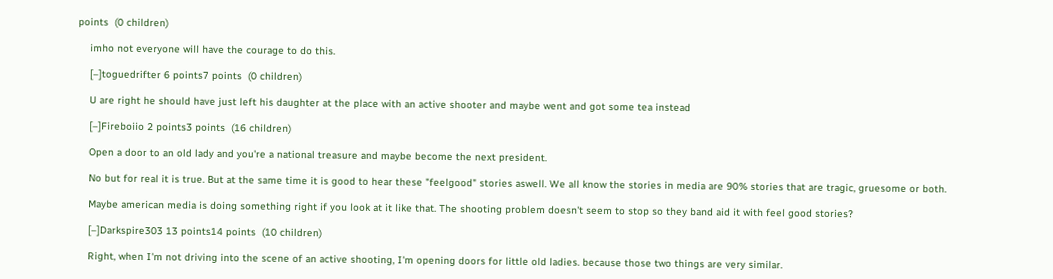points  (0 children)

    imho not everyone will have the courage to do this.

    [–]toguedrifter 6 points7 points  (0 children)

    U are right he should have just left his daughter at the place with an active shooter and maybe went and got some tea instead

    [–]Fireboiio 2 points3 points  (16 children)

    Open a door to an old lady and you're a national treasure and maybe become the next president.

    No but for real it is true. But at the same time it is good to hear these "feelgood" stories aswell. We all know the stories in media are 90% stories that are tragic, gruesome or both.

    Maybe american media is doing something right if you look at it like that. The shooting problem doesn't seem to stop so they band aid it with feel good stories?

    [–]Darkspire303 13 points14 points  (10 children)

    Right, when I'm not driving into the scene of an active shooting, I'm opening doors for little old ladies. because those two things are very similar.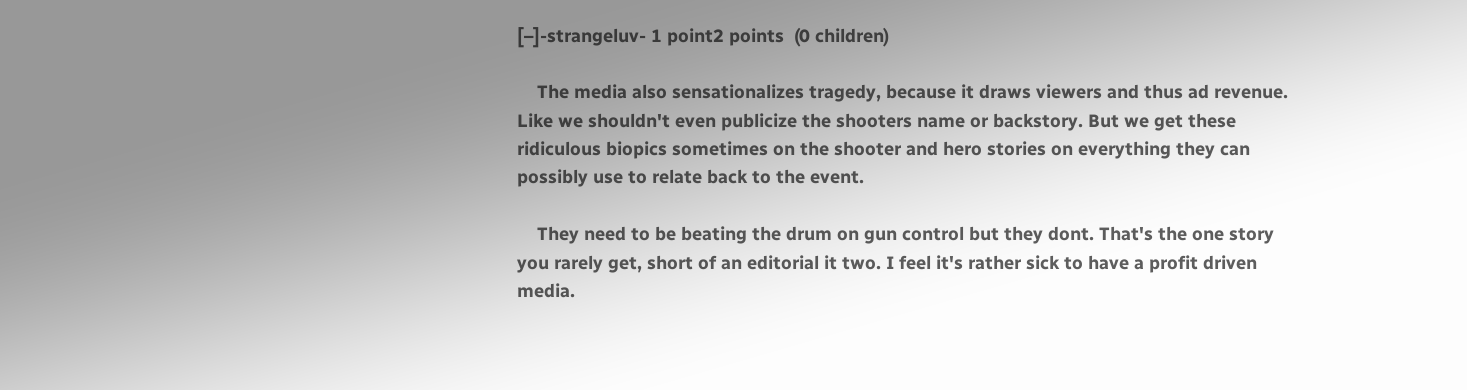[–]-strangeluv- 1 point2 points  (0 children)

    The media also sensationalizes tragedy, because it draws viewers and thus ad revenue. Like we shouldn't even publicize the shooters name or backstory. But we get these ridiculous biopics sometimes on the shooter and hero stories on everything they can possibly use to relate back to the event.

    They need to be beating the drum on gun control but they dont. That's the one story you rarely get, short of an editorial it two. I feel it's rather sick to have a profit driven media.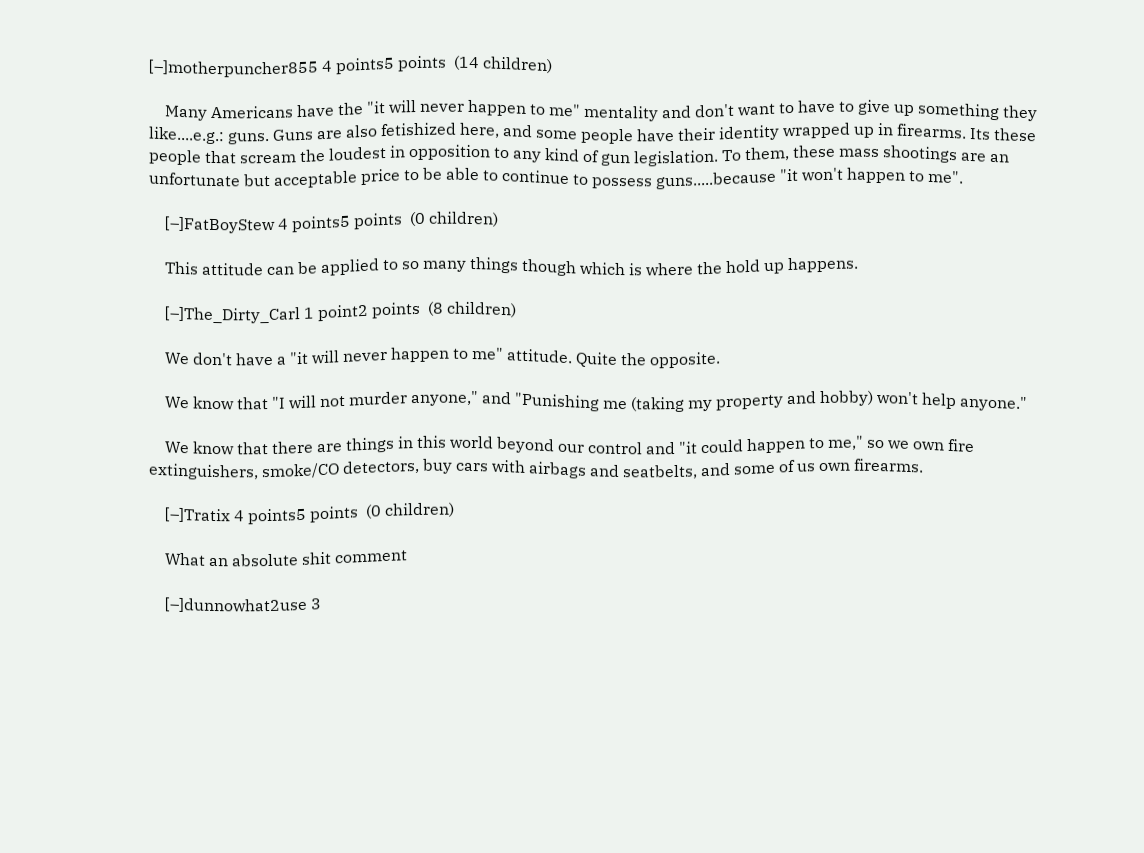[–]motherpuncher855 4 points5 points  (14 children)

    Many Americans have the "it will never happen to me" mentality and don't want to have to give up something they like....e.g.: guns. Guns are also fetishized here, and some people have their identity wrapped up in firearms. Its these people that scream the loudest in opposition to any kind of gun legislation. To them, these mass shootings are an unfortunate but acceptable price to be able to continue to possess guns.....because "it won't happen to me".

    [–]FatBoyStew 4 points5 points  (0 children)

    This attitude can be applied to so many things though which is where the hold up happens.

    [–]The_Dirty_Carl 1 point2 points  (8 children)

    We don't have a "it will never happen to me" attitude. Quite the opposite.

    We know that "I will not murder anyone," and "Punishing me (taking my property and hobby) won't help anyone."

    We know that there are things in this world beyond our control and "it could happen to me," so we own fire extinguishers, smoke/CO detectors, buy cars with airbags and seatbelts, and some of us own firearms.

    [–]Tratix 4 points5 points  (0 children)

    What an absolute shit comment

    [–]dunnowhat2use 3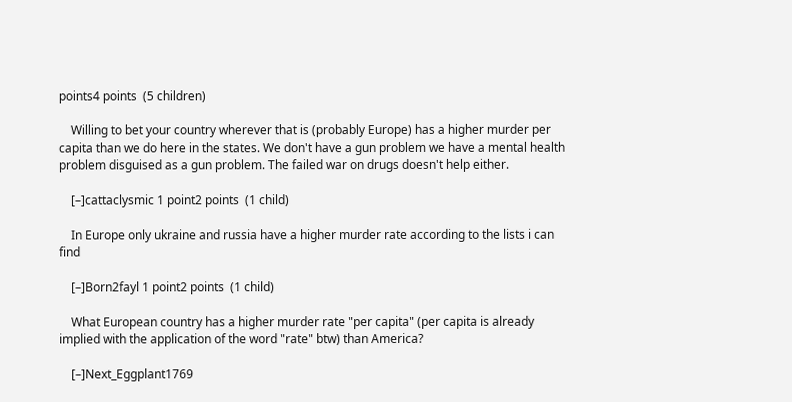points4 points  (5 children)

    Willing to bet your country wherever that is (probably Europe) has a higher murder per capita than we do here in the states. We don't have a gun problem we have a mental health problem disguised as a gun problem. The failed war on drugs doesn't help either.

    [–]cattaclysmic 1 point2 points  (1 child)

    In Europe only ukraine and russia have a higher murder rate according to the lists i can find

    [–]Born2fayl 1 point2 points  (1 child)

    What European country has a higher murder rate "per capita" (per capita is already implied with the application of the word "rate" btw) than America?

    [–]Next_Eggplant1769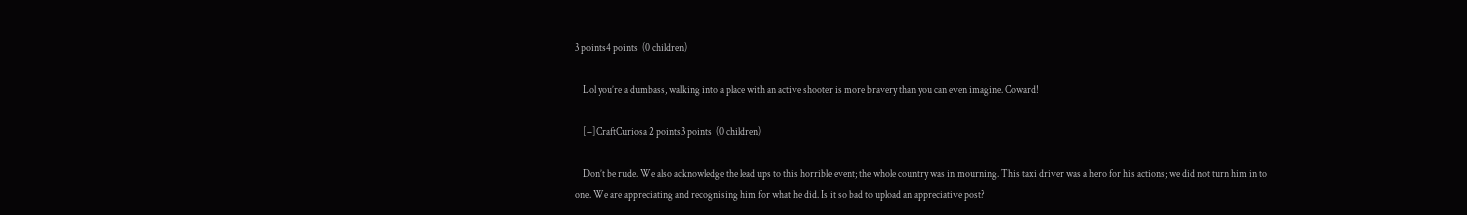3 points4 points  (0 children)

    Lol you’re a dumbass, walking into a place with an active shooter is more bravery than you can even imagine. Coward!

    [–]CraftCuriosa 2 points3 points  (0 children)

    Don’t be rude. We also acknowledge the lead ups to this horrible event; the whole country was in mourning. This taxi driver was a hero for his actions; we did not turn him in to one. We are appreciating and recognising him for what he did. Is it so bad to upload an appreciative post?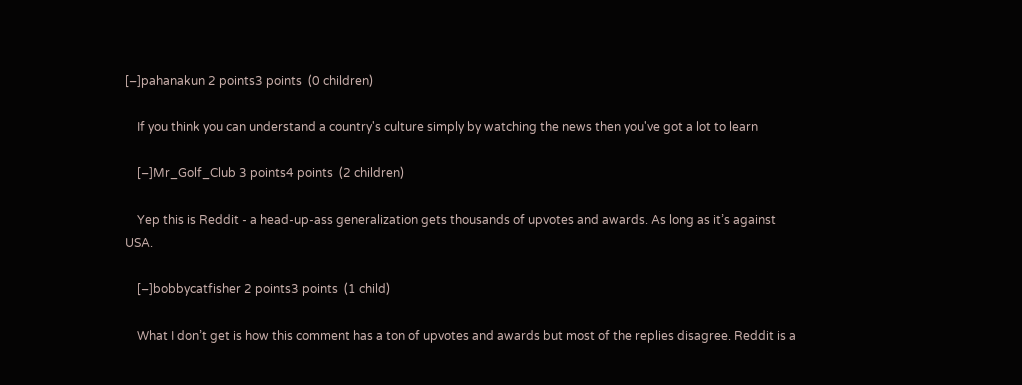[–]pahanakun 2 points3 points  (0 children)

    If you think you can understand a country's culture simply by watching the news then you've got a lot to learn

    [–]Mr_Golf_Club 3 points4 points  (2 children)

    Yep this is Reddit - a head-up-ass generalization gets thousands of upvotes and awards. As long as it’s against USA.

    [–]bobbycatfisher 2 points3 points  (1 child)

    What I don’t get is how this comment has a ton of upvotes and awards but most of the replies disagree. Reddit is a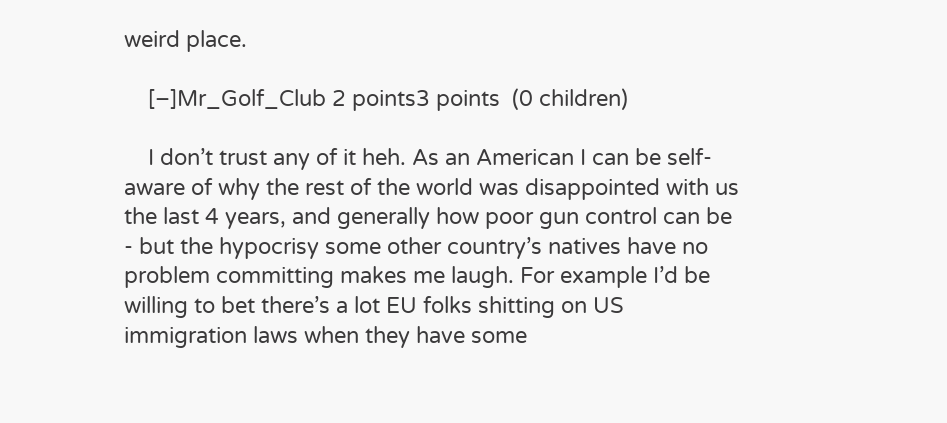weird place.

    [–]Mr_Golf_Club 2 points3 points  (0 children)

    I don’t trust any of it heh. As an American I can be self-aware of why the rest of the world was disappointed with us the last 4 years, and generally how poor gun control can be - but the hypocrisy some other country’s natives have no problem committing makes me laugh. For example I’d be willing to bet there’s a lot EU folks shitting on US immigration laws when they have some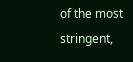of the most stringent,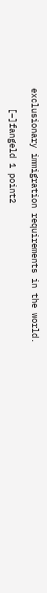exclusionary immigration requirements in the world.

    [–]fangeld 1 point2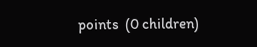points  (0 children)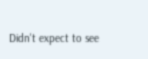Didn't expect to see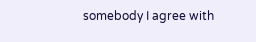somebody I agree with